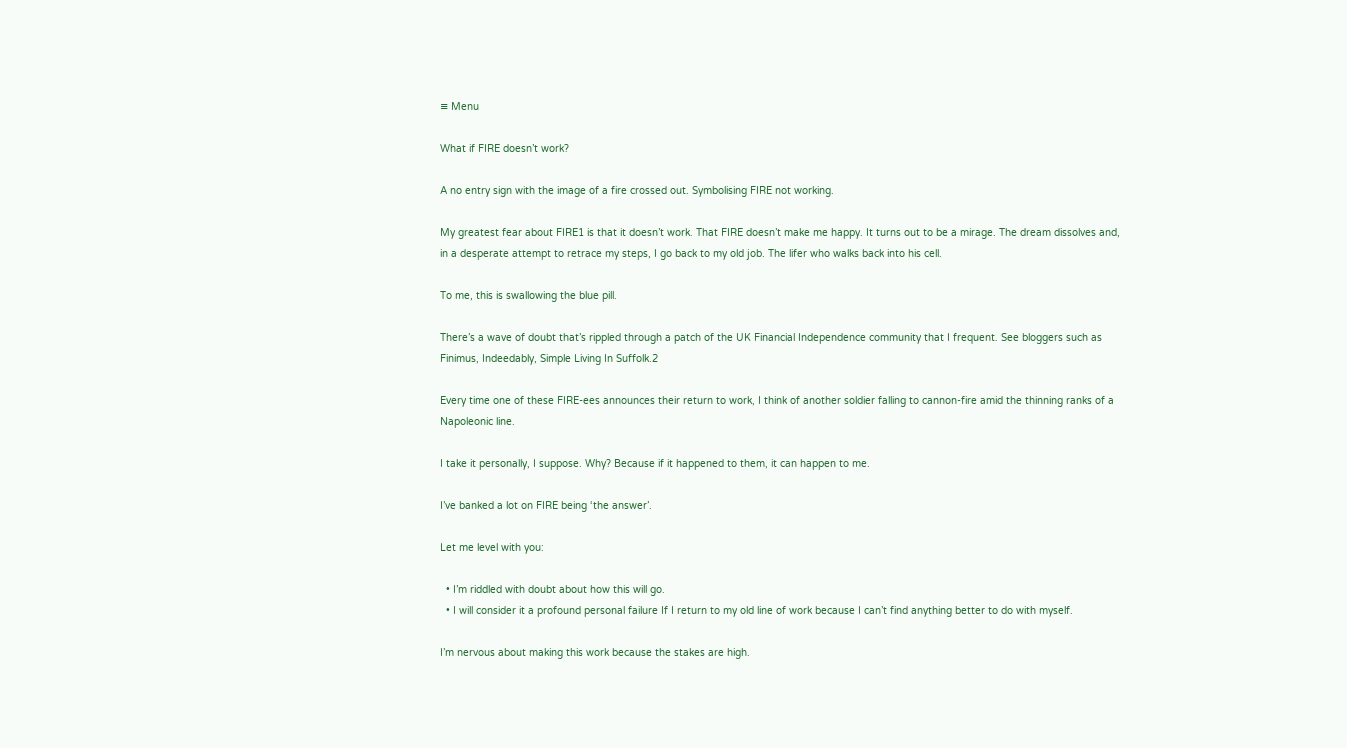≡ Menu

What if FIRE doesn’t work?

A no entry sign with the image of a fire crossed out. Symbolising FIRE not working.

My greatest fear about FIRE1 is that it doesn’t work. That FIRE doesn’t make me happy. It turns out to be a mirage. The dream dissolves and, in a desperate attempt to retrace my steps, I go back to my old job. The lifer who walks back into his cell.

To me, this is swallowing the blue pill.

There’s a wave of doubt that’s rippled through a patch of the UK Financial Independence community that I frequent. See bloggers such as Finimus, Indeedably, Simple Living In Suffolk.2

Every time one of these FIRE-ees announces their return to work, I think of another soldier falling to cannon-fire amid the thinning ranks of a Napoleonic line.

I take it personally, I suppose. Why? Because if it happened to them, it can happen to me.

I’ve banked a lot on FIRE being ‘the answer’.

Let me level with you:

  • I’m riddled with doubt about how this will go.
  • I will consider it a profound personal failure If I return to my old line of work because I can’t find anything better to do with myself.

I’m nervous about making this work because the stakes are high.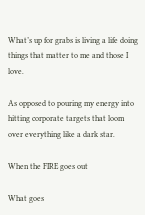What’s up for grabs is living a life doing things that matter to me and those I love.

As opposed to pouring my energy into hitting corporate targets that loom over everything like a dark star.

When the FIRE goes out

What goes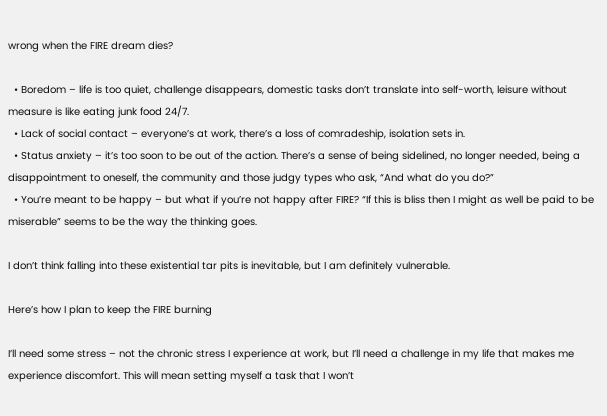wrong when the FIRE dream dies?

  • Boredom – life is too quiet, challenge disappears, domestic tasks don’t translate into self-worth, leisure without measure is like eating junk food 24/7.
  • Lack of social contact – everyone’s at work, there’s a loss of comradeship, isolation sets in.
  • Status anxiety – it’s too soon to be out of the action. There’s a sense of being sidelined, no longer needed, being a disappointment to oneself, the community and those judgy types who ask, “And what do you do?”
  • You’re meant to be happy – but what if you’re not happy after FIRE? “If this is bliss then I might as well be paid to be miserable” seems to be the way the thinking goes.

I don’t think falling into these existential tar pits is inevitable, but I am definitely vulnerable.

Here’s how I plan to keep the FIRE burning

I’ll need some stress – not the chronic stress I experience at work, but I’ll need a challenge in my life that makes me experience discomfort. This will mean setting myself a task that I won’t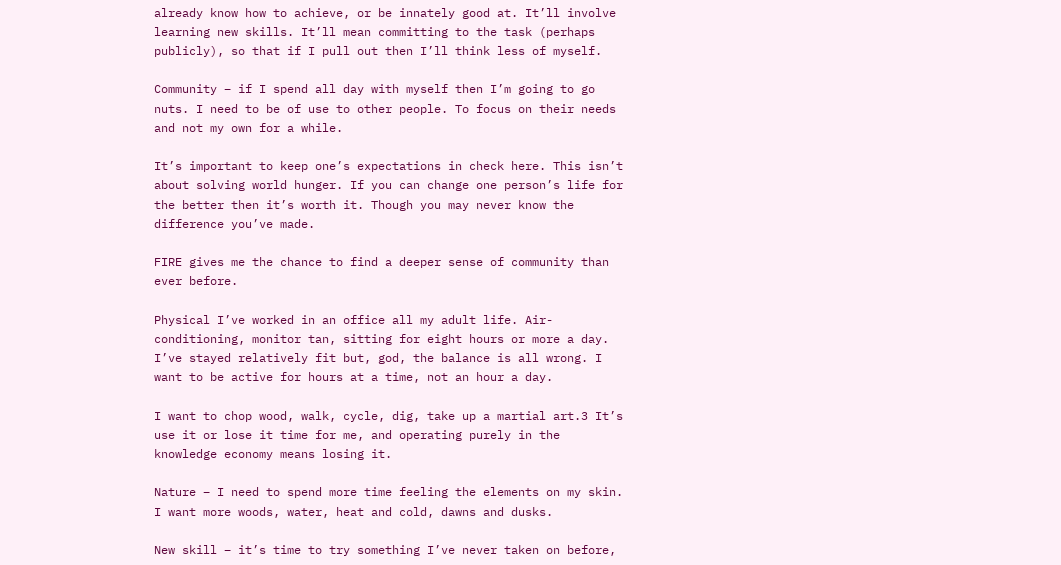already know how to achieve, or be innately good at. It’ll involve learning new skills. It’ll mean committing to the task (perhaps publicly), so that if I pull out then I’ll think less of myself.

Community – if I spend all day with myself then I’m going to go nuts. I need to be of use to other people. To focus on their needs and not my own for a while.

It’s important to keep one’s expectations in check here. This isn’t about solving world hunger. If you can change one person’s life for the better then it’s worth it. Though you may never know the difference you’ve made.

FIRE gives me the chance to find a deeper sense of community than ever before.

Physical I’ve worked in an office all my adult life. Air-conditioning, monitor tan, sitting for eight hours or more a day. I’ve stayed relatively fit but, god, the balance is all wrong. I want to be active for hours at a time, not an hour a day.

I want to chop wood, walk, cycle, dig, take up a martial art.3 It’s use it or lose it time for me, and operating purely in the knowledge economy means losing it.

Nature – I need to spend more time feeling the elements on my skin. I want more woods, water, heat and cold, dawns and dusks.

New skill – it’s time to try something I’ve never taken on before,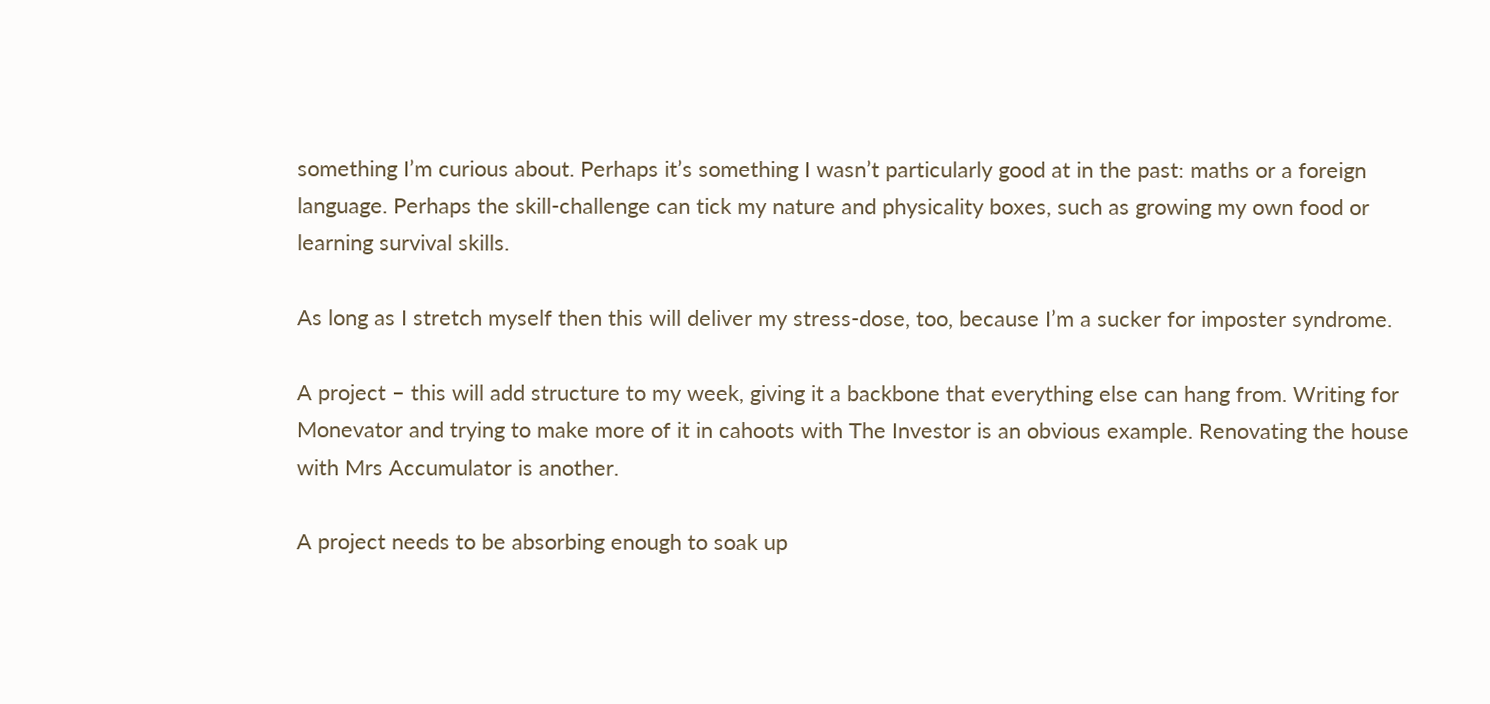something I’m curious about. Perhaps it’s something I wasn’t particularly good at in the past: maths or a foreign language. Perhaps the skill-challenge can tick my nature and physicality boxes, such as growing my own food or learning survival skills.

As long as I stretch myself then this will deliver my stress-dose, too, because I’m a sucker for imposter syndrome.

A project – this will add structure to my week, giving it a backbone that everything else can hang from. Writing for Monevator and trying to make more of it in cahoots with The Investor is an obvious example. Renovating the house with Mrs Accumulator is another.

A project needs to be absorbing enough to soak up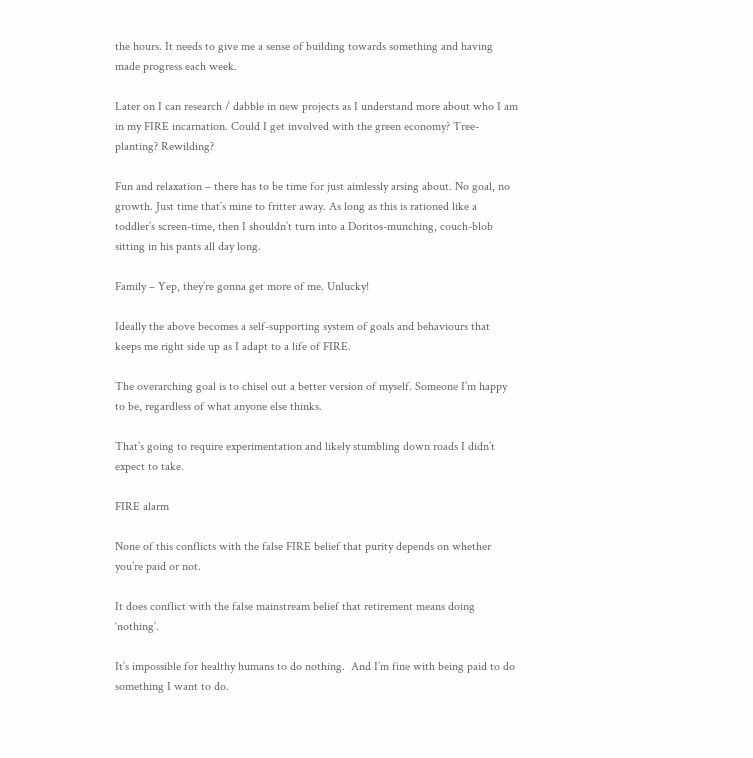the hours. It needs to give me a sense of building towards something and having made progress each week.

Later on I can research / dabble in new projects as I understand more about who I am in my FIRE incarnation. Could I get involved with the green economy? Tree-planting? Rewilding?

Fun and relaxation – there has to be time for just aimlessly arsing about. No goal, no growth. Just time that’s mine to fritter away. As long as this is rationed like a toddler’s screen-time, then I shouldn’t turn into a Doritos-munching, couch-blob sitting in his pants all day long.

Family – Yep, they’re gonna get more of me. Unlucky!

Ideally the above becomes a self-supporting system of goals and behaviours that keeps me right side up as I adapt to a life of FIRE.

The overarching goal is to chisel out a better version of myself. Someone I’m happy to be, regardless of what anyone else thinks.

That’s going to require experimentation and likely stumbling down roads I didn’t expect to take.

FIRE alarm

None of this conflicts with the false FIRE belief that purity depends on whether you’re paid or not.

It does conflict with the false mainstream belief that retirement means doing ‘nothing’.

It’s impossible for healthy humans to do nothing.  And I’m fine with being paid to do something I want to do.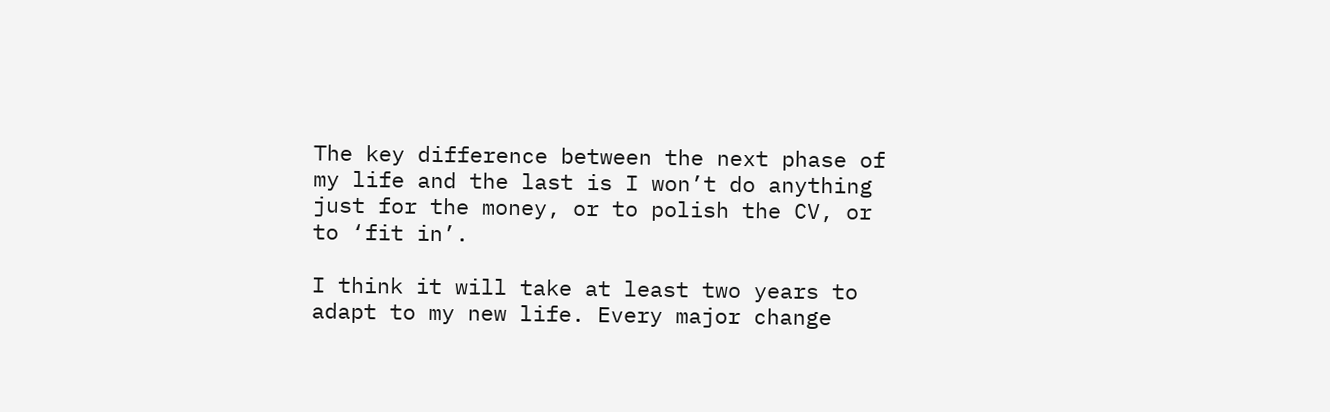The key difference between the next phase of my life and the last is I won’t do anything just for the money, or to polish the CV, or to ‘fit in’.

I think it will take at least two years to adapt to my new life. Every major change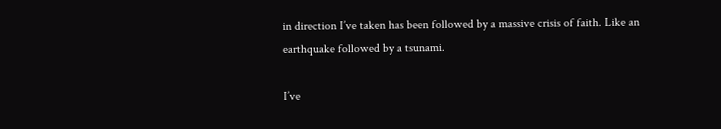in direction I’ve taken has been followed by a massive crisis of faith. Like an earthquake followed by a tsunami.

I’ve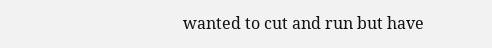wanted to cut and run but have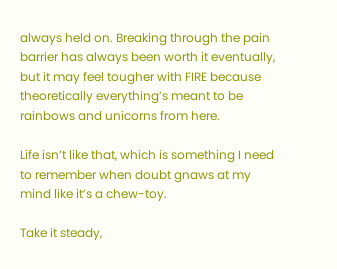always held on. Breaking through the pain barrier has always been worth it eventually, but it may feel tougher with FIRE because theoretically everything’s meant to be rainbows and unicorns from here.

Life isn’t like that, which is something I need to remember when doubt gnaws at my mind like it’s a chew-toy.

Take it steady,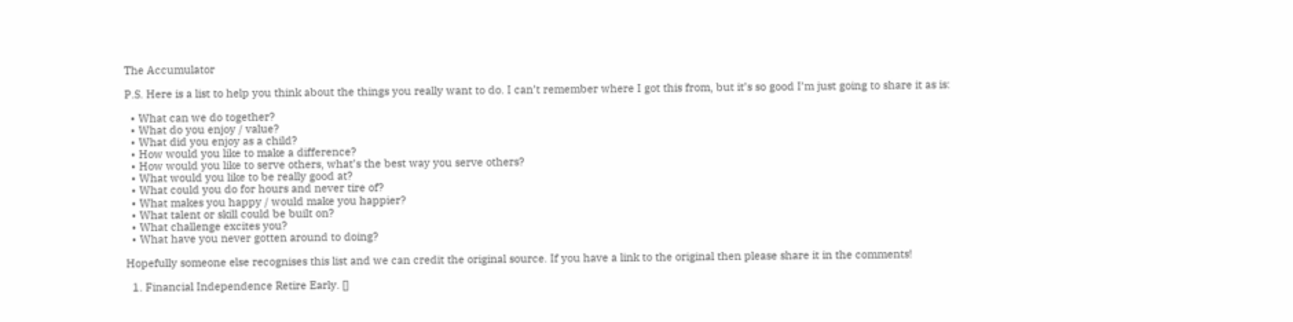The Accumulator

P.S. Here is a list to help you think about the things you really want to do. I can’t remember where I got this from, but it’s so good I’m just going to share it as is:

  • What can we do together?
  • What do you enjoy / value?
  • What did you enjoy as a child?
  • How would you like to make a difference?
  • How would you like to serve others, what’s the best way you serve others?
  • What would you like to be really good at?
  • What could you do for hours and never tire of?
  • What makes you happy / would make you happier?
  • What talent or skill could be built on?
  • What challenge excites you?
  • What have you never gotten around to doing?

Hopefully someone else recognises this list and we can credit the original source. If you have a link to the original then please share it in the comments!

  1. Financial Independence Retire Early. []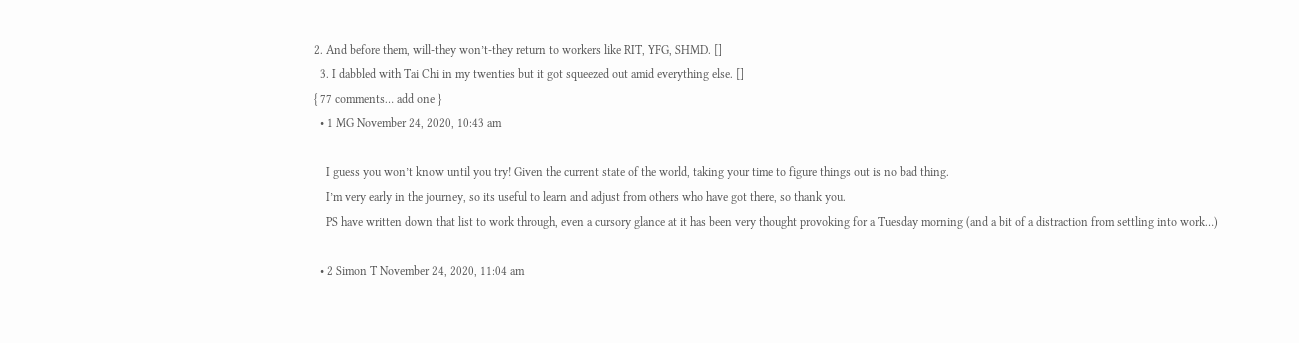2. And before them, will-they won’t-they return to workers like RIT, YFG, SHMD. []
  3. I dabbled with Tai Chi in my twenties but it got squeezed out amid everything else. []
{ 77 comments… add one }
  • 1 MG November 24, 2020, 10:43 am

    I guess you won’t know until you try! Given the current state of the world, taking your time to figure things out is no bad thing.
    I’m very early in the journey, so its useful to learn and adjust from others who have got there, so thank you.
    PS have written down that list to work through, even a cursory glance at it has been very thought provoking for a Tuesday morning (and a bit of a distraction from settling into work…)

  • 2 Simon T November 24, 2020, 11:04 am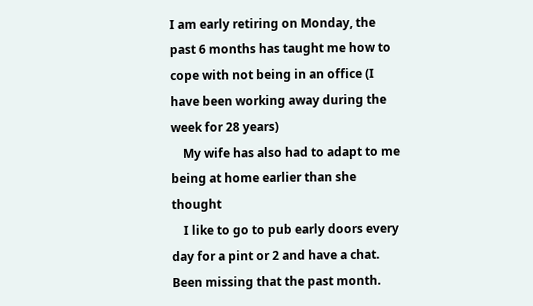I am early retiring on Monday, the past 6 months has taught me how to cope with not being in an office (I have been working away during the week for 28 years)
    My wife has also had to adapt to me being at home earlier than she thought
    I like to go to pub early doors every day for a pint or 2 and have a chat. Been missing that the past month.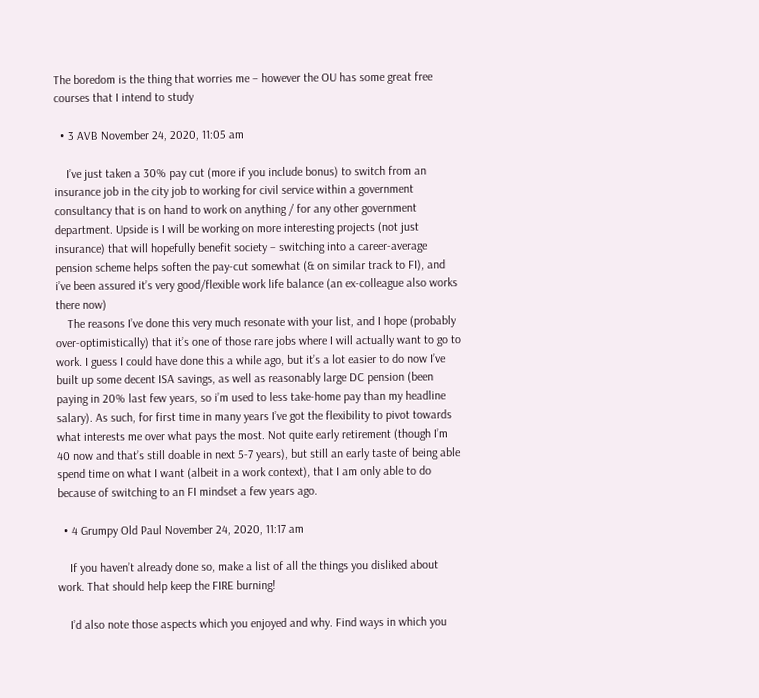The boredom is the thing that worries me – however the OU has some great free courses that I intend to study

  • 3 AVB November 24, 2020, 11:05 am

    I’ve just taken a 30% pay cut (more if you include bonus) to switch from an insurance job in the city job to working for civil service within a government consultancy that is on hand to work on anything / for any other government department. Upside is I will be working on more interesting projects (not just insurance) that will hopefully benefit society – switching into a career-average pension scheme helps soften the pay-cut somewhat (& on similar track to FI), and i’ve been assured it’s very good/flexible work life balance (an ex-colleague also works there now)
    The reasons I’ve done this very much resonate with your list, and I hope (probably over-optimistically) that it’s one of those rare jobs where I will actually want to go to work. I guess I could have done this a while ago, but it’s a lot easier to do now I’ve built up some decent ISA savings, as well as reasonably large DC pension (been paying in 20% last few years, so i’m used to less take-home pay than my headline salary). As such, for first time in many years I’ve got the flexibility to pivot towards what interests me over what pays the most. Not quite early retirement (though I’m 40 now and that’s still doable in next 5-7 years), but still an early taste of being able spend time on what I want (albeit in a work context), that I am only able to do because of switching to an FI mindset a few years ago.

  • 4 Grumpy Old Paul November 24, 2020, 11:17 am

    If you haven’t already done so, make a list of all the things you disliked about work. That should help keep the FIRE burning!

    I’d also note those aspects which you enjoyed and why. Find ways in which you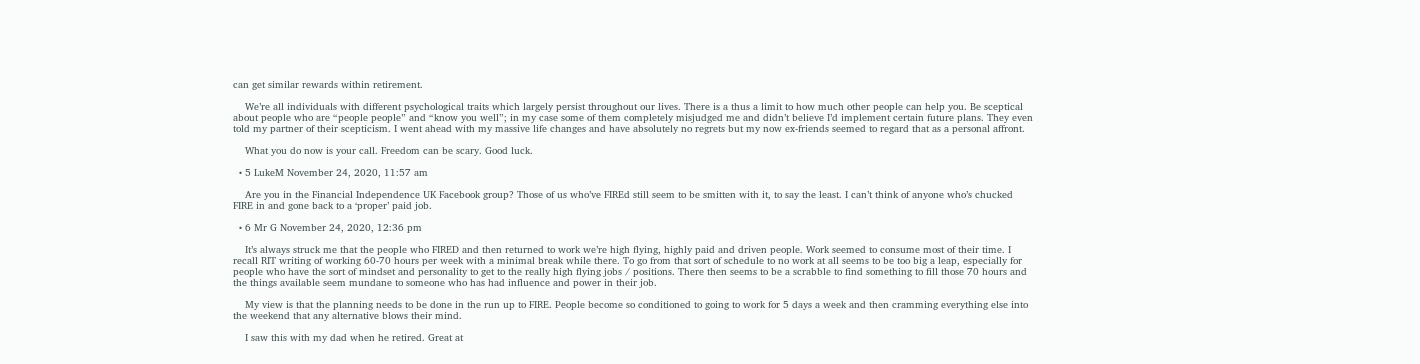can get similar rewards within retirement.

    We’re all individuals with different psychological traits which largely persist throughout our lives. There is a thus a limit to how much other people can help you. Be sceptical about people who are “people people” and “know you well”; in my case some of them completely misjudged me and didn’t believe I’d implement certain future plans. They even told my partner of their scepticism. I went ahead with my massive life changes and have absolutely no regrets but my now ex-friends seemed to regard that as a personal affront.

    What you do now is your call. Freedom can be scary. Good luck.

  • 5 LukeM November 24, 2020, 11:57 am

    Are you in the Financial Independence UK Facebook group? Those of us who’ve FIREd still seem to be smitten with it, to say the least. I can’t think of anyone who’s chucked FIRE in and gone back to a ‘proper’ paid job.

  • 6 Mr G November 24, 2020, 12:36 pm

    It’s always struck me that the people who FIRED and then returned to work we’re high flying, highly paid and driven people. Work seemed to consume most of their time. I recall RIT writing of working 60-70 hours per week with a minimal break while there. To go from that sort of schedule to no work at all seems to be too big a leap, especially for people who have the sort of mindset and personality to get to the really high flying jobs / positions. There then seems to be a scrabble to find something to fill those 70 hours and the things available seem mundane to someone who has had influence and power in their job.

    My view is that the planning needs to be done in the run up to FIRE. People become so conditioned to going to work for 5 days a week and then cramming everything else into the weekend that any alternative blows their mind.

    I saw this with my dad when he retired. Great at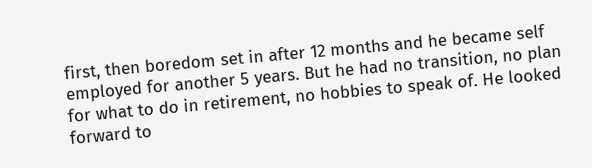first, then boredom set in after 12 months and he became self employed for another 5 years. But he had no transition, no plan for what to do in retirement, no hobbies to speak of. He looked forward to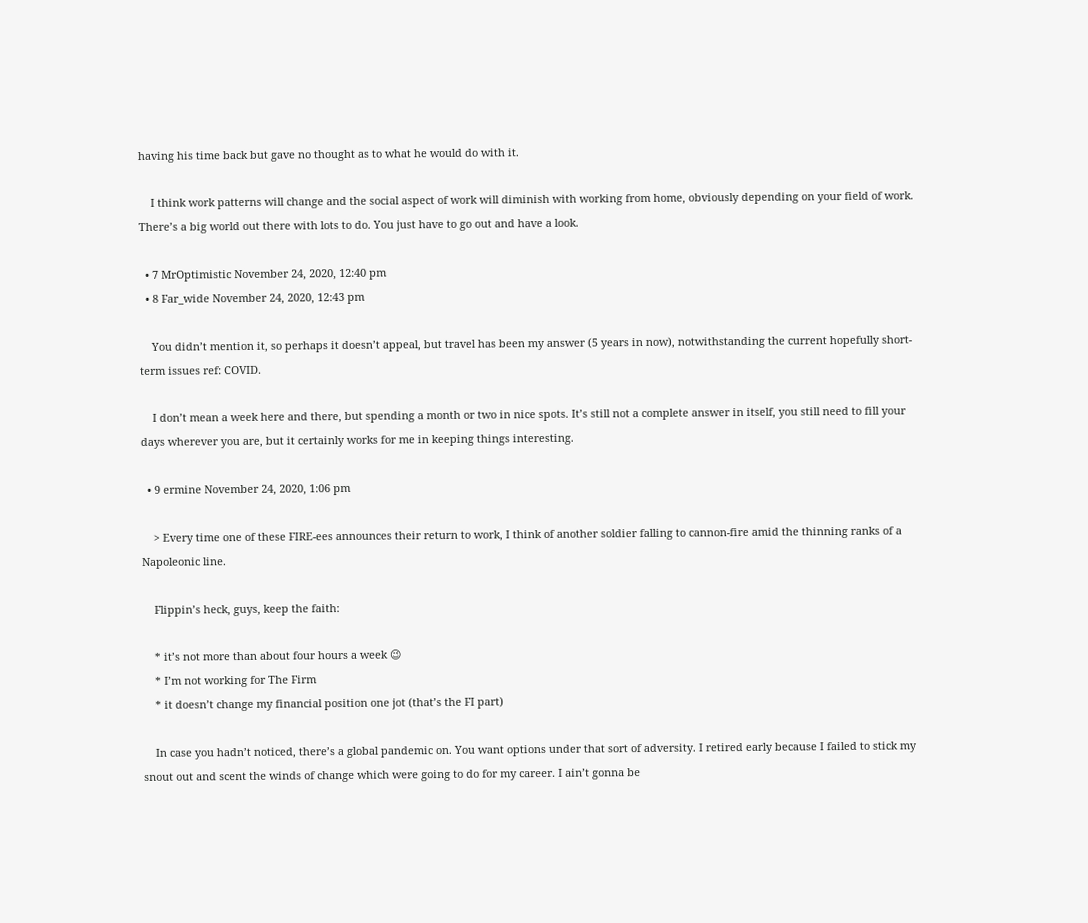having his time back but gave no thought as to what he would do with it.

    I think work patterns will change and the social aspect of work will diminish with working from home, obviously depending on your field of work. There’s a big world out there with lots to do. You just have to go out and have a look.

  • 7 MrOptimistic November 24, 2020, 12:40 pm
  • 8 Far_wide November 24, 2020, 12:43 pm

    You didn’t mention it, so perhaps it doesn’t appeal, but travel has been my answer (5 years in now), notwithstanding the current hopefully short-term issues ref: COVID.

    I don’t mean a week here and there, but spending a month or two in nice spots. It’s still not a complete answer in itself, you still need to fill your days wherever you are, but it certainly works for me in keeping things interesting.

  • 9 ermine November 24, 2020, 1:06 pm

    > Every time one of these FIRE-ees announces their return to work, I think of another soldier falling to cannon-fire amid the thinning ranks of a Napoleonic line.

    Flippin’s heck, guys, keep the faith:

    * it’s not more than about four hours a week 😉
    * I’m not working for The Firm
    * it doesn’t change my financial position one jot (that’s the FI part)

    In case you hadn’t noticed, there’s a global pandemic on. You want options under that sort of adversity. I retired early because I failed to stick my snout out and scent the winds of change which were going to do for my career. I ain’t gonna be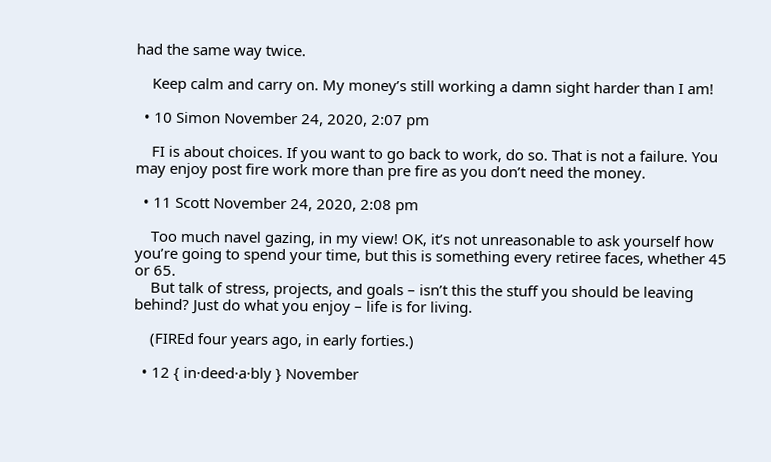had the same way twice.

    Keep calm and carry on. My money’s still working a damn sight harder than I am!

  • 10 Simon November 24, 2020, 2:07 pm

    FI is about choices. If you want to go back to work, do so. That is not a failure. You may enjoy post fire work more than pre fire as you don’t need the money.

  • 11 Scott November 24, 2020, 2:08 pm

    Too much navel gazing, in my view! OK, it’s not unreasonable to ask yourself how you’re going to spend your time, but this is something every retiree faces, whether 45 or 65.
    But talk of stress, projects, and goals – isn’t this the stuff you should be leaving behind? Just do what you enjoy – life is for living.

    (FIREd four years ago, in early forties.)

  • 12 { in·deed·a·bly } November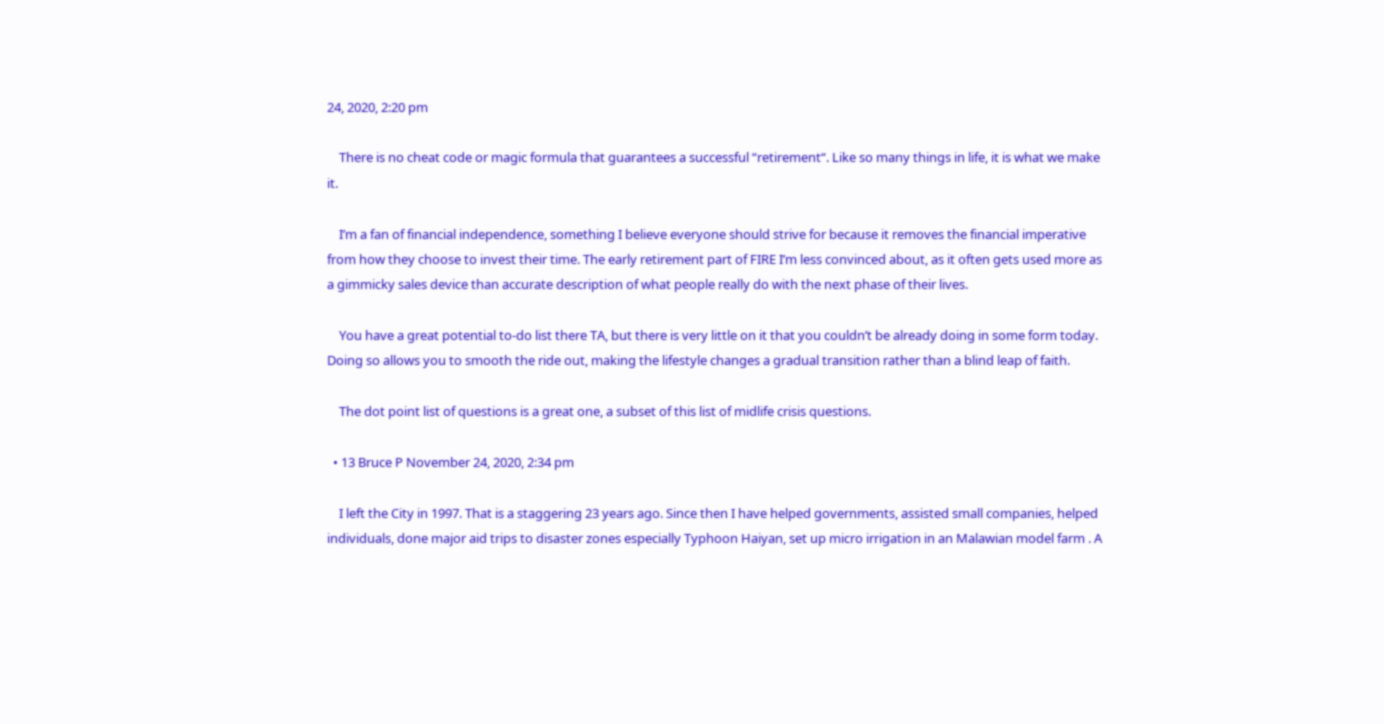24, 2020, 2:20 pm

    There is no cheat code or magic formula that guarantees a successful “retirement“. Like so many things in life, it is what we make it.

    I’m a fan of financial independence, something I believe everyone should strive for because it removes the financial imperative from how they choose to invest their time. The early retirement part of FIRE I’m less convinced about, as it often gets used more as a gimmicky sales device than accurate description of what people really do with the next phase of their lives.

    You have a great potential to-do list there TA, but there is very little on it that you couldn’t be already doing in some form today. Doing so allows you to smooth the ride out, making the lifestyle changes a gradual transition rather than a blind leap of faith.

    The dot point list of questions is a great one, a subset of this list of midlife crisis questions.

  • 13 Bruce P November 24, 2020, 2:34 pm

    I left the City in 1997. That is a staggering 23 years ago. Since then I have helped governments, assisted small companies, helped individuals, done major aid trips to disaster zones especially Typhoon Haiyan, set up micro irrigation in an Malawian model farm . A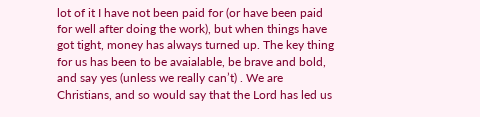lot of it I have not been paid for (or have been paid for well after doing the work), but when things have got tight, money has always turned up. The key thing for us has been to be avaialable, be brave and bold, and say yes (unless we really can’t) . We are Christians, and so would say that the Lord has led us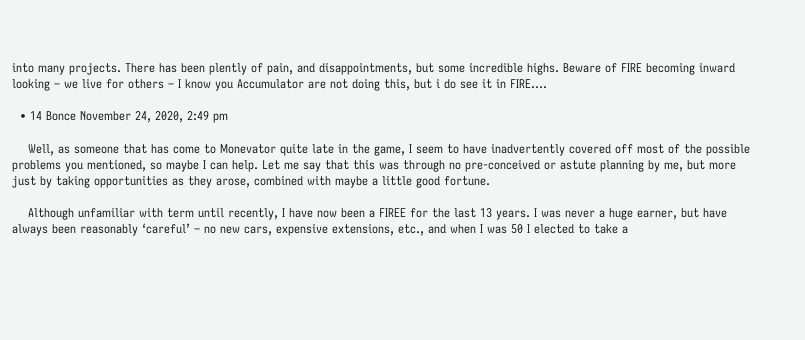into many projects. There has been plently of pain, and disappointments, but some incredible highs. Beware of FIRE becoming inward looking – we live for others – I know you Accumulator are not doing this, but i do see it in FIRE….

  • 14 Bonce November 24, 2020, 2:49 pm

    Well, as someone that has come to Monevator quite late in the game, I seem to have inadvertently covered off most of the possible problems you mentioned, so maybe I can help. Let me say that this was through no pre-conceived or astute planning by me, but more just by taking opportunities as they arose, combined with maybe a little good fortune.

    Although unfamiliar with term until recently, I have now been a FIREE for the last 13 years. I was never a huge earner, but have always been reasonably ‘careful’ – no new cars, expensive extensions, etc., and when I was 50 I elected to take a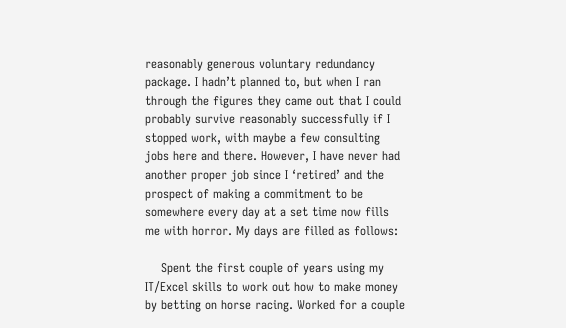reasonably generous voluntary redundancy package. I hadn’t planned to, but when I ran through the figures they came out that I could probably survive reasonably successfully if I stopped work, with maybe a few consulting jobs here and there. However, I have never had another proper job since I ‘retired’ and the prospect of making a commitment to be somewhere every day at a set time now fills me with horror. My days are filled as follows:

    Spent the first couple of years using my IT/Excel skills to work out how to make money by betting on horse racing. Worked for a couple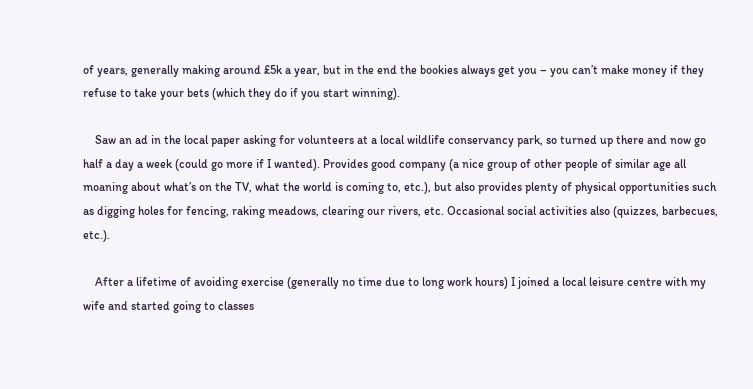of years, generally making around £5k a year, but in the end the bookies always get you – you can’t make money if they refuse to take your bets (which they do if you start winning).

    Saw an ad in the local paper asking for volunteers at a local wildlife conservancy park, so turned up there and now go half a day a week (could go more if I wanted). Provides good company (a nice group of other people of similar age all moaning about what’s on the TV, what the world is coming to, etc.), but also provides plenty of physical opportunities such as digging holes for fencing, raking meadows, clearing our rivers, etc. Occasional social activities also (quizzes, barbecues, etc.).

    After a lifetime of avoiding exercise (generally no time due to long work hours) I joined a local leisure centre with my wife and started going to classes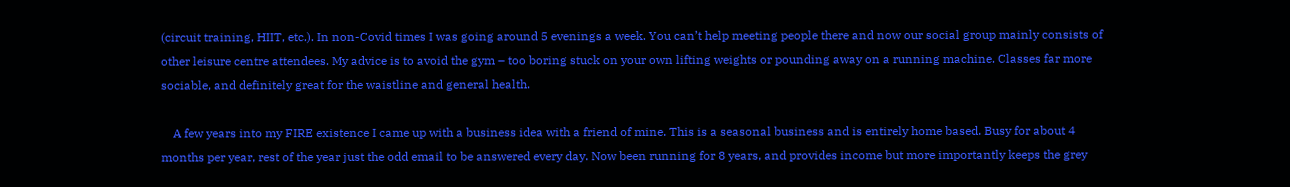(circuit training, HIIT, etc.). In non-Covid times I was going around 5 evenings a week. You can’t help meeting people there and now our social group mainly consists of other leisure centre attendees. My advice is to avoid the gym – too boring stuck on your own lifting weights or pounding away on a running machine. Classes far more sociable, and definitely great for the waistline and general health.

    A few years into my FIRE existence I came up with a business idea with a friend of mine. This is a seasonal business and is entirely home based. Busy for about 4 months per year, rest of the year just the odd email to be answered every day. Now been running for 8 years, and provides income but more importantly keeps the grey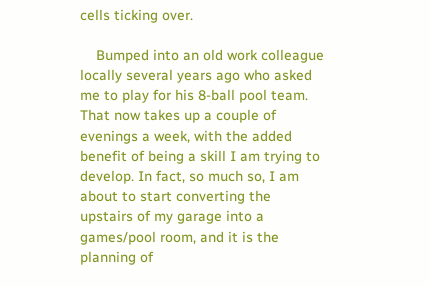cells ticking over.

    Bumped into an old work colleague locally several years ago who asked me to play for his 8-ball pool team. That now takes up a couple of evenings a week, with the added benefit of being a skill I am trying to develop. In fact, so much so, I am about to start converting the upstairs of my garage into a games/pool room, and it is the planning of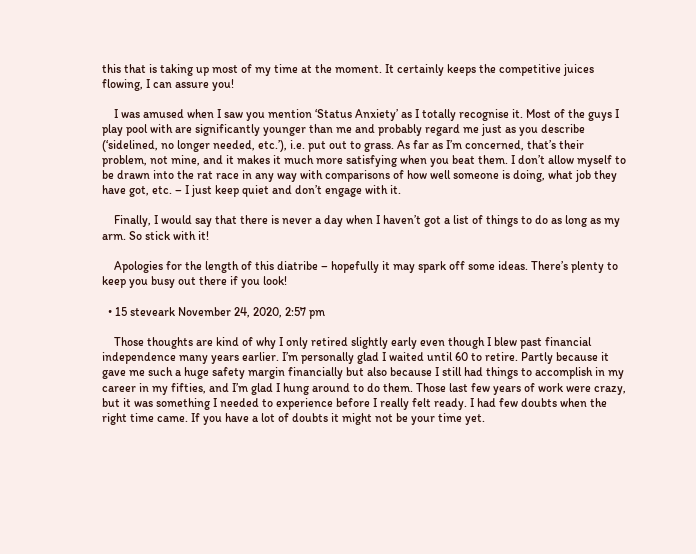this that is taking up most of my time at the moment. It certainly keeps the competitive juices flowing, I can assure you!

    I was amused when I saw you mention ‘Status Anxiety’ as I totally recognise it. Most of the guys I play pool with are significantly younger than me and probably regard me just as you describe (‘sidelined, no longer needed, etc.’), i.e. put out to grass. As far as I’m concerned, that’s their problem, not mine, and it makes it much more satisfying when you beat them. I don’t allow myself to be drawn into the rat race in any way with comparisons of how well someone is doing, what job they have got, etc. – I just keep quiet and don’t engage with it.

    Finally, I would say that there is never a day when I haven’t got a list of things to do as long as my arm. So stick with it!

    Apologies for the length of this diatribe – hopefully it may spark off some ideas. There’s plenty to keep you busy out there if you look!

  • 15 steveark November 24, 2020, 2:57 pm

    Those thoughts are kind of why I only retired slightly early even though I blew past financial independence many years earlier. I’m personally glad I waited until 60 to retire. Partly because it gave me such a huge safety margin financially but also because I still had things to accomplish in my career in my fifties, and I’m glad I hung around to do them. Those last few years of work were crazy, but it was something I needed to experience before I really felt ready. I had few doubts when the right time came. If you have a lot of doubts it might not be your time yet.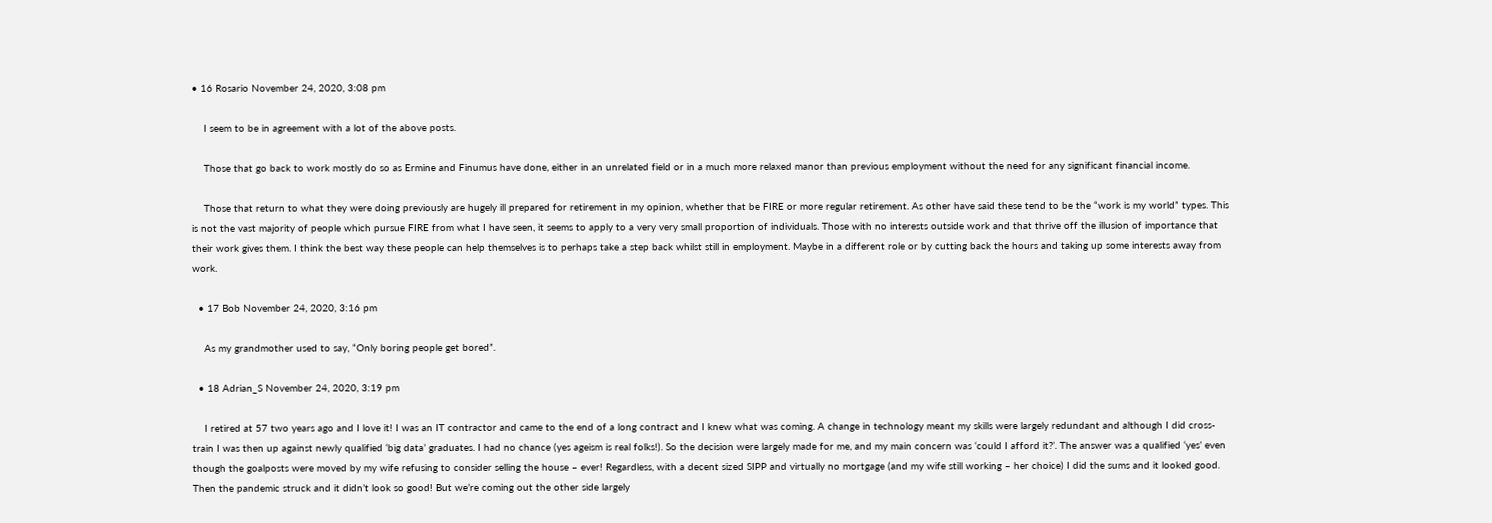• 16 Rosario November 24, 2020, 3:08 pm

    I seem to be in agreement with a lot of the above posts.

    Those that go back to work mostly do so as Ermine and Finumus have done, either in an unrelated field or in a much more relaxed manor than previous employment without the need for any significant financial income.

    Those that return to what they were doing previously are hugely ill prepared for retirement in my opinion, whether that be FIRE or more regular retirement. As other have said these tend to be the “work is my world” types. This is not the vast majority of people which pursue FIRE from what I have seen, it seems to apply to a very very small proportion of individuals. Those with no interests outside work and that thrive off the illusion of importance that their work gives them. I think the best way these people can help themselves is to perhaps take a step back whilst still in employment. Maybe in a different role or by cutting back the hours and taking up some interests away from work.

  • 17 Bob November 24, 2020, 3:16 pm

    As my grandmother used to say, “Only boring people get bored”.

  • 18 Adrian_S November 24, 2020, 3:19 pm

    I retired at 57 two years ago and I love it! I was an IT contractor and came to the end of a long contract and I knew what was coming. A change in technology meant my skills were largely redundant and although I did cross-train I was then up against newly qualified ‘big data’ graduates. I had no chance (yes ageism is real folks!). So the decision were largely made for me, and my main concern was ‘could I afford it?’. The answer was a qualified ‘yes’ even though the goalposts were moved by my wife refusing to consider selling the house – ever! Regardless, with a decent sized SIPP and virtually no mortgage (and my wife still working – her choice) I did the sums and it looked good. Then the pandemic struck and it didn’t look so good! But we’re coming out the other side largely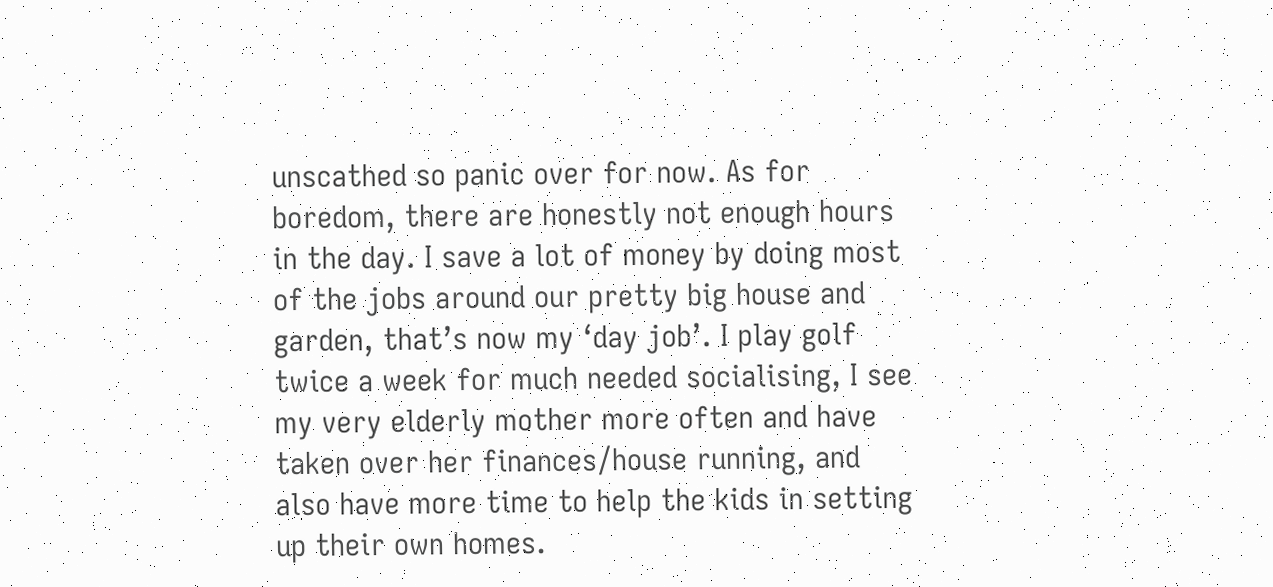unscathed so panic over for now. As for boredom, there are honestly not enough hours in the day. I save a lot of money by doing most of the jobs around our pretty big house and garden, that’s now my ‘day job’. I play golf twice a week for much needed socialising, I see my very elderly mother more often and have taken over her finances/house running, and also have more time to help the kids in setting up their own homes.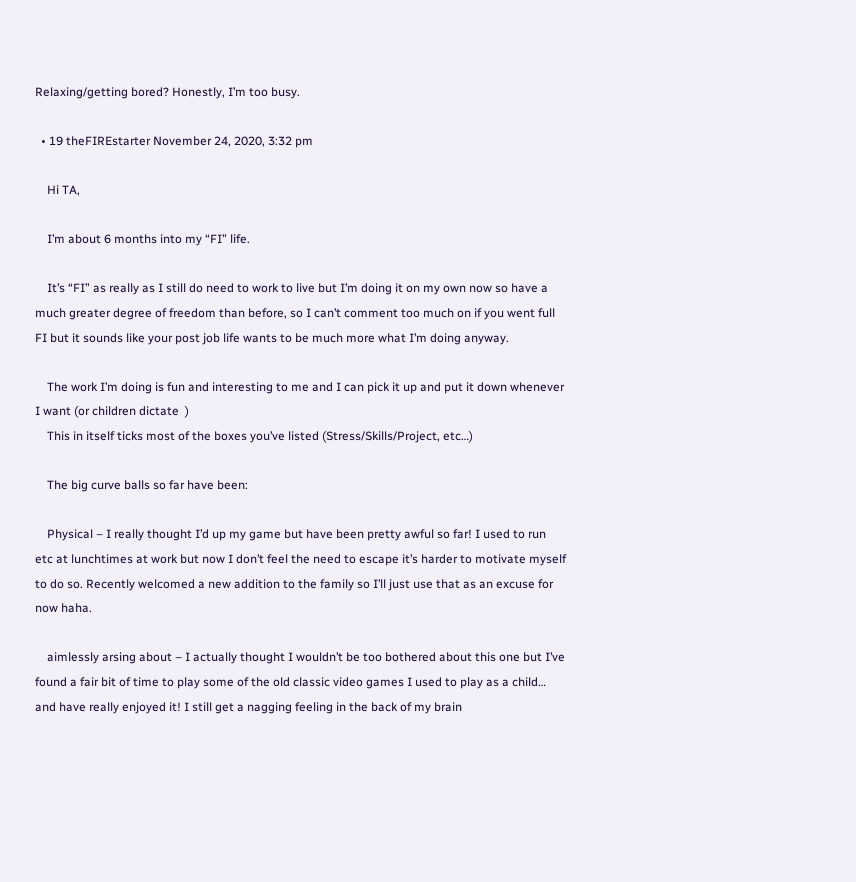Relaxing/getting bored? Honestly, I’m too busy.

  • 19 theFIREstarter November 24, 2020, 3:32 pm

    Hi TA,

    I’m about 6 months into my “FI” life.

    It’s “FI” as really as I still do need to work to live but I’m doing it on my own now so have a much greater degree of freedom than before, so I can’t comment too much on if you went full FI but it sounds like your post job life wants to be much more what I’m doing anyway.

    The work I’m doing is fun and interesting to me and I can pick it up and put it down whenever I want (or children dictate  )
    This in itself ticks most of the boxes you’ve listed (Stress/Skills/Project, etc…)

    The big curve balls so far have been:

    Physical – I really thought I’d up my game but have been pretty awful so far! I used to run etc at lunchtimes at work but now I don’t feel the need to escape it’s harder to motivate myself to do so. Recently welcomed a new addition to the family so I’ll just use that as an excuse for now haha.

    aimlessly arsing about – I actually thought I wouldn’t be too bothered about this one but I’ve found a fair bit of time to play some of the old classic video games I used to play as a child… and have really enjoyed it! I still get a nagging feeling in the back of my brain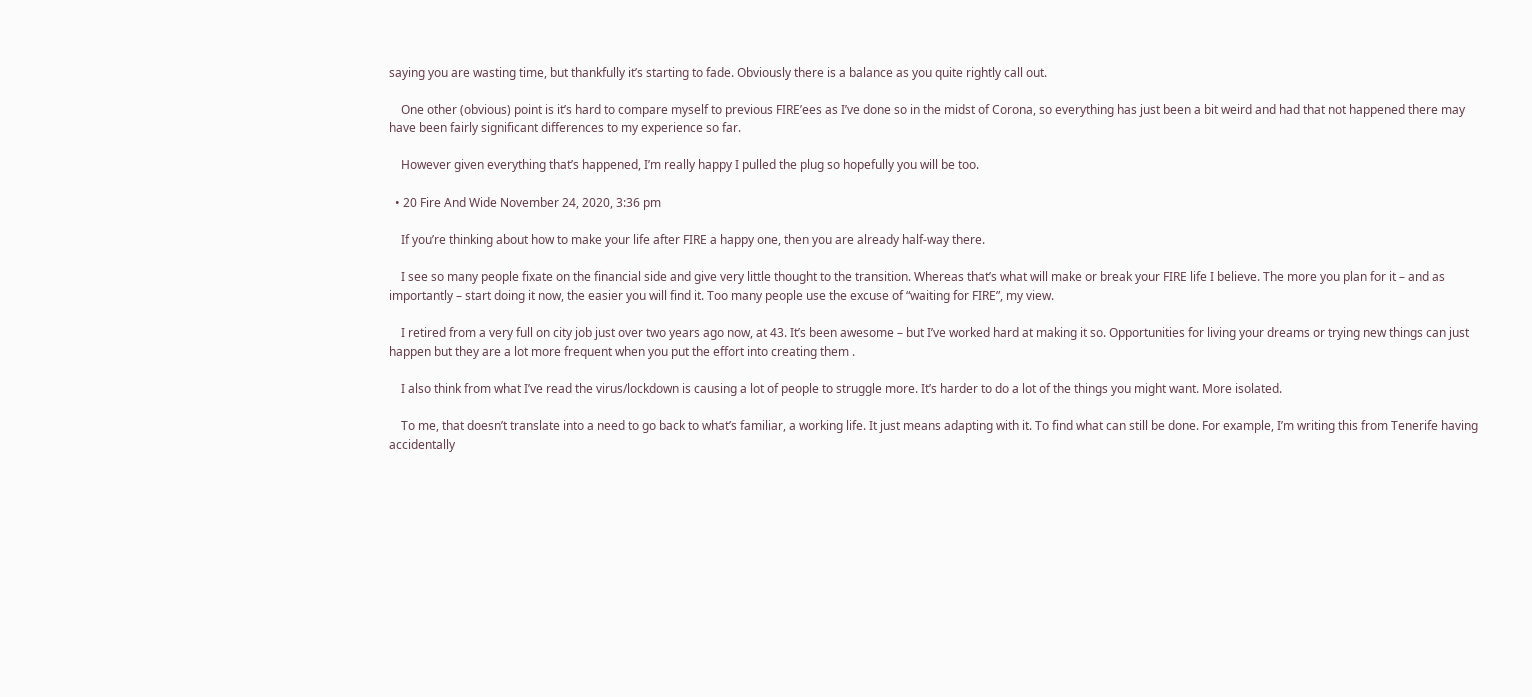saying you are wasting time, but thankfully it’s starting to fade. Obviously there is a balance as you quite rightly call out.

    One other (obvious) point is it’s hard to compare myself to previous FIRE’ees as I’ve done so in the midst of Corona, so everything has just been a bit weird and had that not happened there may have been fairly significant differences to my experience so far.

    However given everything that’s happened, I’m really happy I pulled the plug so hopefully you will be too.

  • 20 Fire And Wide November 24, 2020, 3:36 pm

    If you’re thinking about how to make your life after FIRE a happy one, then you are already half-way there.

    I see so many people fixate on the financial side and give very little thought to the transition. Whereas that’s what will make or break your FIRE life I believe. The more you plan for it – and as importantly – start doing it now, the easier you will find it. Too many people use the excuse of “waiting for FIRE”, my view.

    I retired from a very full on city job just over two years ago now, at 43. It’s been awesome – but I’ve worked hard at making it so. Opportunities for living your dreams or trying new things can just happen but they are a lot more frequent when you put the effort into creating them .

    I also think from what I’ve read the virus/lockdown is causing a lot of people to struggle more. It’s harder to do a lot of the things you might want. More isolated.

    To me, that doesn’t translate into a need to go back to what’s familiar, a working life. It just means adapting with it. To find what can still be done. For example, I’m writing this from Tenerife having accidentally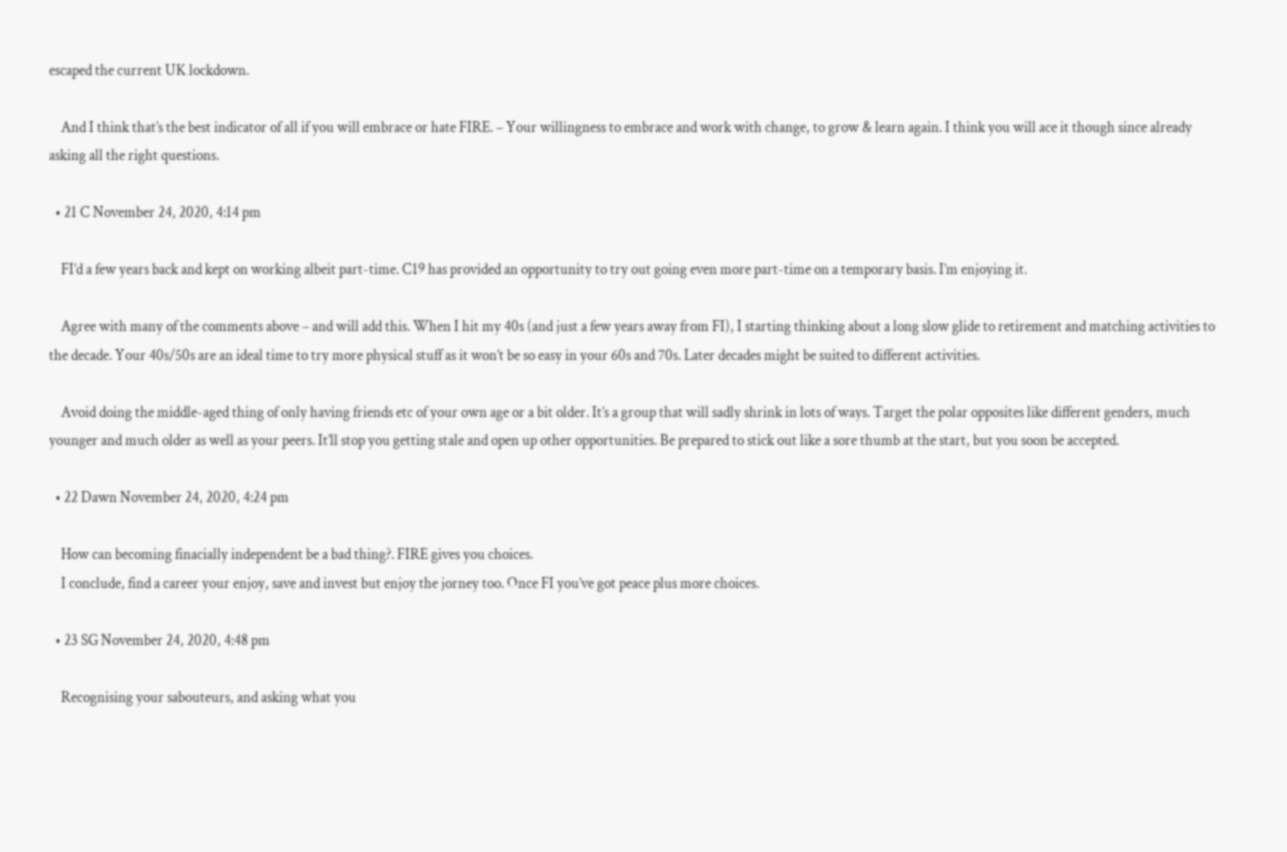escaped the current UK lockdown.

    And I think that’s the best indicator of all if you will embrace or hate FIRE. – Your willingness to embrace and work with change, to grow & learn again. I think you will ace it though since already asking all the right questions.

  • 21 C November 24, 2020, 4:14 pm

    FI’d a few years back and kept on working albeit part-time. C19 has provided an opportunity to try out going even more part-time on a temporary basis. I’m enjoying it.

    Agree with many of the comments above – and will add this. When I hit my 40s (and just a few years away from FI), I starting thinking about a long slow glide to retirement and matching activities to the decade. Your 40s/50s are an ideal time to try more physical stuff as it won’t be so easy in your 60s and 70s. Later decades might be suited to different activities.

    Avoid doing the middle-aged thing of only having friends etc of your own age or a bit older. It’s a group that will sadly shrink in lots of ways. Target the polar opposites like different genders, much younger and much older as well as your peers. It’ll stop you getting stale and open up other opportunities. Be prepared to stick out like a sore thumb at the start, but you soon be accepted.

  • 22 Dawn November 24, 2020, 4:24 pm

    How can becoming finacially independent be a bad thing?. FIRE gives you choices.
    I conclude, find a career your enjoy, save and invest but enjoy the jorney too. Once FI you’ve got peace plus more choices.

  • 23 SG November 24, 2020, 4:48 pm

    Recognising your sabouteurs, and asking what you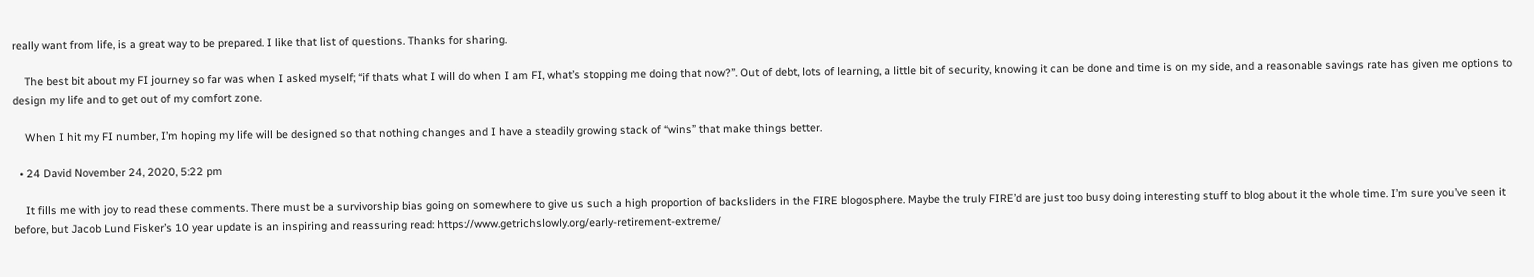really want from life, is a great way to be prepared. I like that list of questions. Thanks for sharing.

    The best bit about my FI journey so far was when I asked myself; “if thats what I will do when I am FI, what’s stopping me doing that now?”. Out of debt, lots of learning, a little bit of security, knowing it can be done and time is on my side, and a reasonable savings rate has given me options to design my life and to get out of my comfort zone.

    When I hit my FI number, I’m hoping my life will be designed so that nothing changes and I have a steadily growing stack of “wins” that make things better.

  • 24 David November 24, 2020, 5:22 pm

    It fills me with joy to read these comments. There must be a survivorship bias going on somewhere to give us such a high proportion of backsliders in the FIRE blogosphere. Maybe the truly FIRE’d are just too busy doing interesting stuff to blog about it the whole time. I’m sure you’ve seen it before, but Jacob Lund Fisker’s 10 year update is an inspiring and reassuring read: https://www.getrichslowly.org/early-retirement-extreme/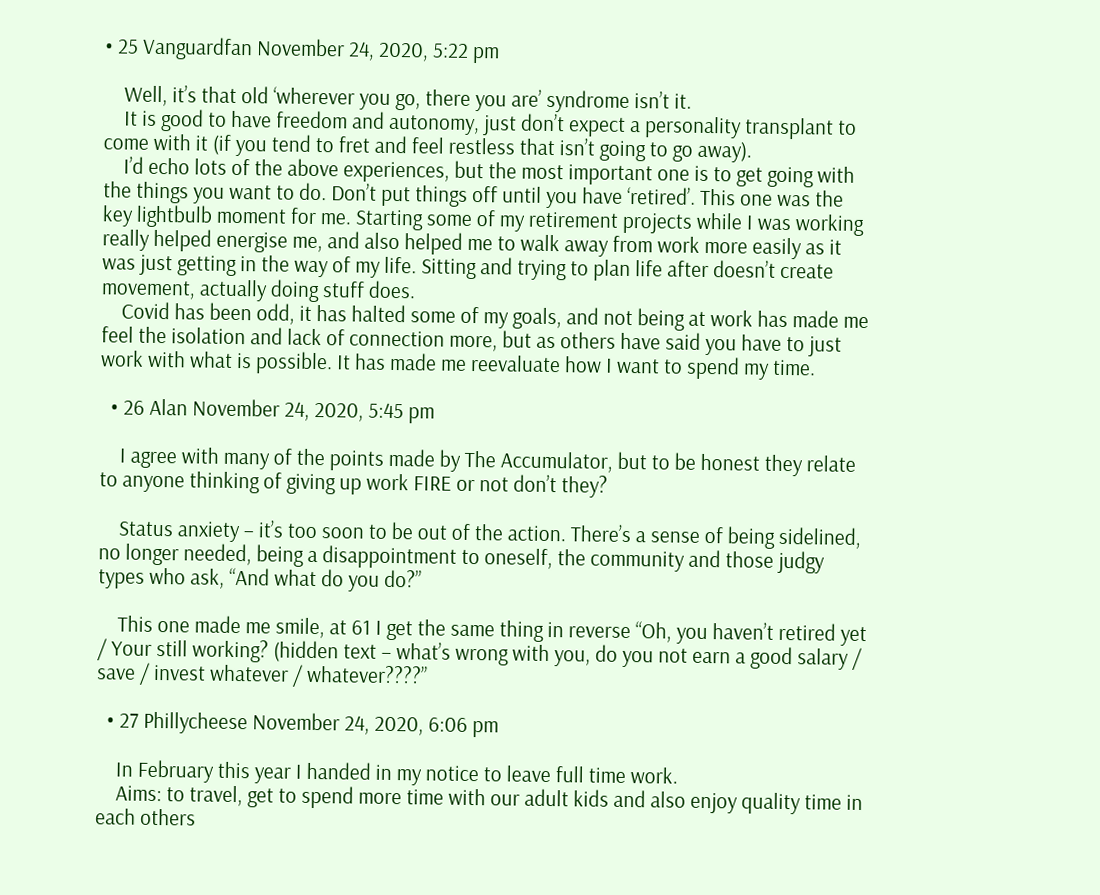• 25 Vanguardfan November 24, 2020, 5:22 pm

    Well, it’s that old ‘wherever you go, there you are’ syndrome isn’t it.
    It is good to have freedom and autonomy, just don’t expect a personality transplant to come with it (if you tend to fret and feel restless that isn’t going to go away).
    I’d echo lots of the above experiences, but the most important one is to get going with the things you want to do. Don’t put things off until you have ‘retired’. This one was the key lightbulb moment for me. Starting some of my retirement projects while I was working really helped energise me, and also helped me to walk away from work more easily as it was just getting in the way of my life. Sitting and trying to plan life after doesn’t create movement, actually doing stuff does.
    Covid has been odd, it has halted some of my goals, and not being at work has made me feel the isolation and lack of connection more, but as others have said you have to just work with what is possible. It has made me reevaluate how I want to spend my time.

  • 26 Alan November 24, 2020, 5:45 pm

    I agree with many of the points made by The Accumulator, but to be honest they relate to anyone thinking of giving up work FIRE or not don’t they?

    Status anxiety – it’s too soon to be out of the action. There’s a sense of being sidelined, no longer needed, being a disappointment to oneself, the community and those judgy types who ask, “And what do you do?”

    This one made me smile, at 61 I get the same thing in reverse “Oh, you haven’t retired yet / Your still working? (hidden text – what’s wrong with you, do you not earn a good salary / save / invest whatever / whatever????”

  • 27 Phillycheese November 24, 2020, 6:06 pm

    In February this year I handed in my notice to leave full time work.
    Aims: to travel, get to spend more time with our adult kids and also enjoy quality time in each others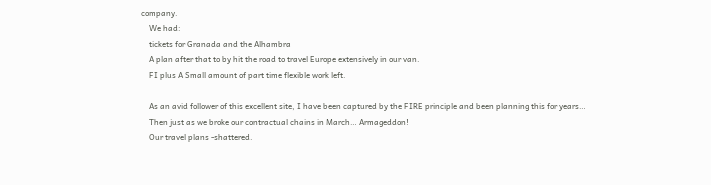company.
    We had:
    tickets for Granada and the Alhambra
    A plan after that to by hit the road to travel Europe extensively in our van.
    FI plus A Small amount of part time flexible work left.

    As an avid follower of this excellent site, I have been captured by the FIRE principle and been planning this for years…
    Then just as we broke our contractual chains in March… Armageddon!
    Our travel plans -shattered.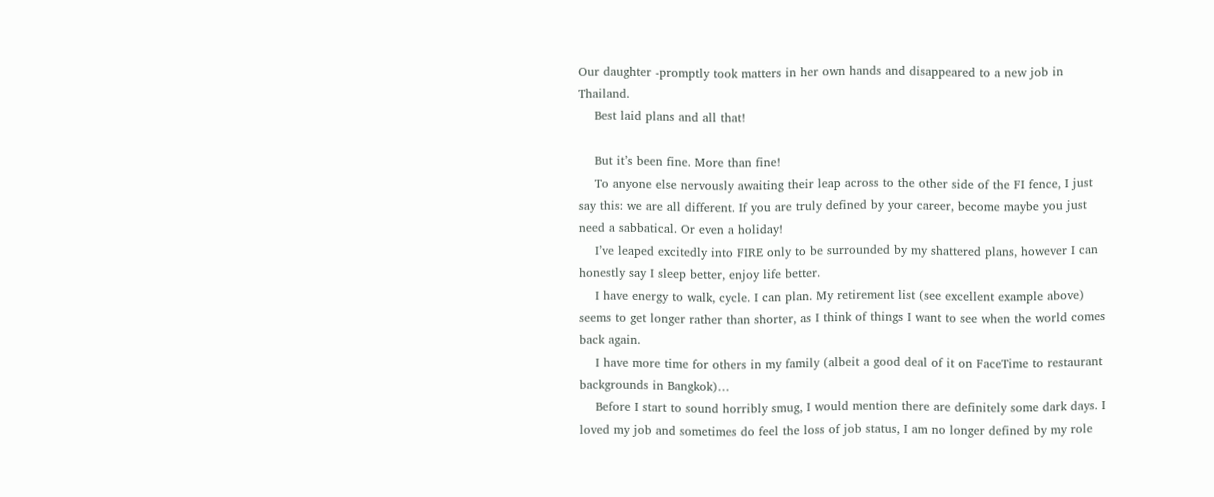Our daughter -promptly took matters in her own hands and disappeared to a new job in Thailand.
    Best laid plans and all that!

    But it’s been fine. More than fine!
    To anyone else nervously awaiting their leap across to the other side of the FI fence, I just say this: we are all different. If you are truly defined by your career, become maybe you just need a sabbatical. Or even a holiday!
    I’ve leaped excitedly into FIRE only to be surrounded by my shattered plans, however I can honestly say I sleep better, enjoy life better.
    I have energy to walk, cycle. I can plan. My retirement list (see excellent example above) seems to get longer rather than shorter, as I think of things I want to see when the world comes back again.
    I have more time for others in my family (albeit a good deal of it on FaceTime to restaurant backgrounds in Bangkok)…
    Before I start to sound horribly smug, I would mention there are definitely some dark days. I loved my job and sometimes do feel the loss of job status, I am no longer defined by my role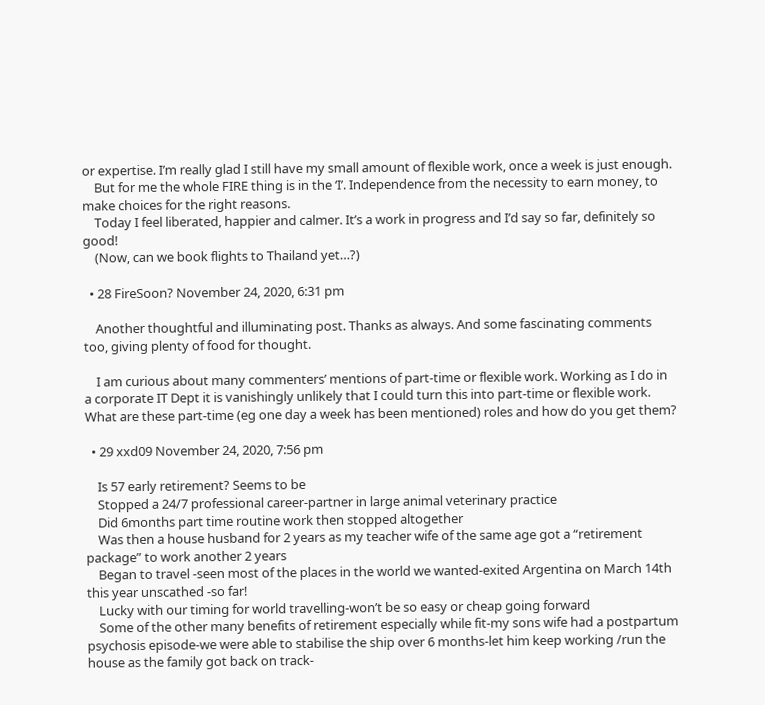or expertise. I’m really glad I still have my small amount of flexible work, once a week is just enough.
    But for me the whole FIRE thing is in the ‘I’. Independence from the necessity to earn money, to make choices for the right reasons.
    Today I feel liberated, happier and calmer. It’s a work in progress and I’d say so far, definitely so good!
    (Now, can we book flights to Thailand yet…?)

  • 28 FireSoon? November 24, 2020, 6:31 pm

    Another thoughtful and illuminating post. Thanks as always. And some fascinating comments too, giving plenty of food for thought.

    I am curious about many commenters’ mentions of part-time or flexible work. Working as I do in a corporate IT Dept it is vanishingly unlikely that I could turn this into part-time or flexible work. What are these part-time (eg one day a week has been mentioned) roles and how do you get them?

  • 29 xxd09 November 24, 2020, 7:56 pm

    Is 57 early retirement? Seems to be
    Stopped a 24/7 professional career-partner in large animal veterinary practice
    Did 6months part time routine work then stopped altogether
    Was then a house husband for 2 years as my teacher wife of the same age got a “retirement package” to work another 2 years
    Began to travel -seen most of the places in the world we wanted-exited Argentina on March 14th this year unscathed -so far!
    Lucky with our timing for world travelling-won’t be so easy or cheap going forward
    Some of the other many benefits of retirement especially while fit-my sons wife had a postpartum psychosis episode-we were able to stabilise the ship over 6 months-let him keep working /run the house as the family got back on track-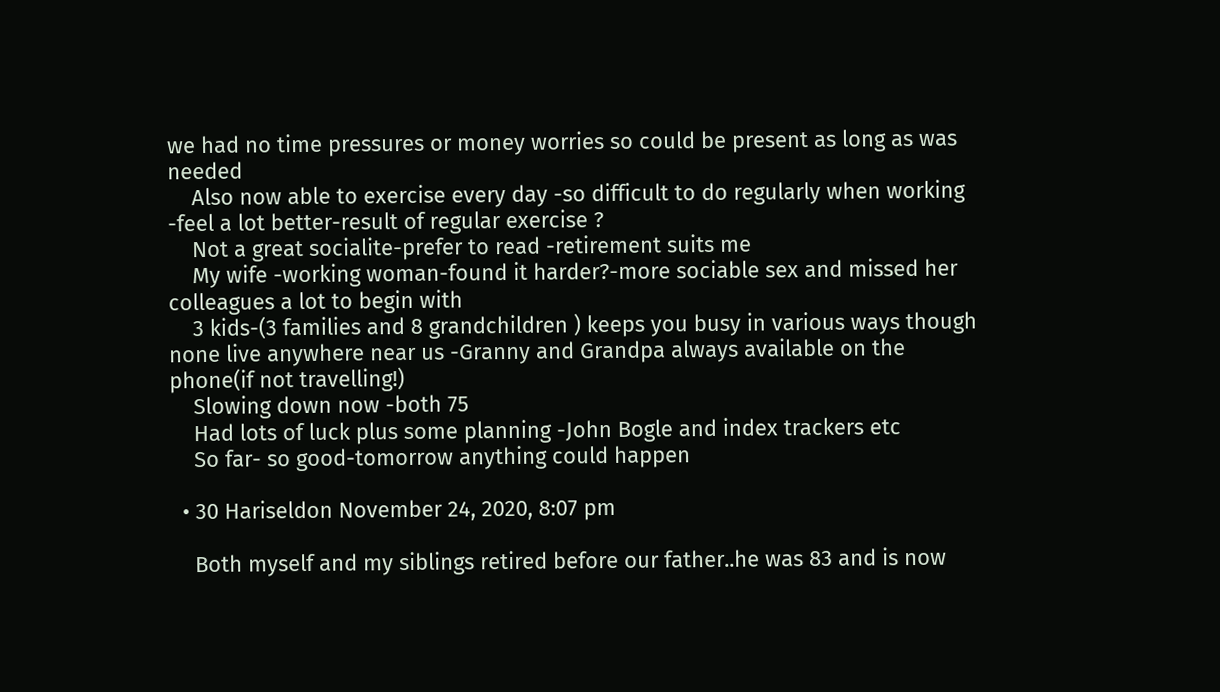we had no time pressures or money worries so could be present as long as was needed
    Also now able to exercise every day -so difficult to do regularly when working -feel a lot better-result of regular exercise ?
    Not a great socialite-prefer to read -retirement suits me
    My wife -working woman-found it harder?-more sociable sex and missed her colleagues a lot to begin with
    3 kids-(3 families and 8 grandchildren ) keeps you busy in various ways though none live anywhere near us -Granny and Grandpa always available on the phone(if not travelling!)
    Slowing down now -both 75
    Had lots of luck plus some planning -John Bogle and index trackers etc
    So far- so good-tomorrow anything could happen

  • 30 Hariseldon November 24, 2020, 8:07 pm

    Both myself and my siblings retired before our father..he was 83 and is now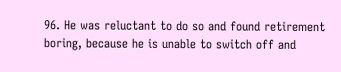96. He was reluctant to do so and found retirement boring, because he is unable to switch off and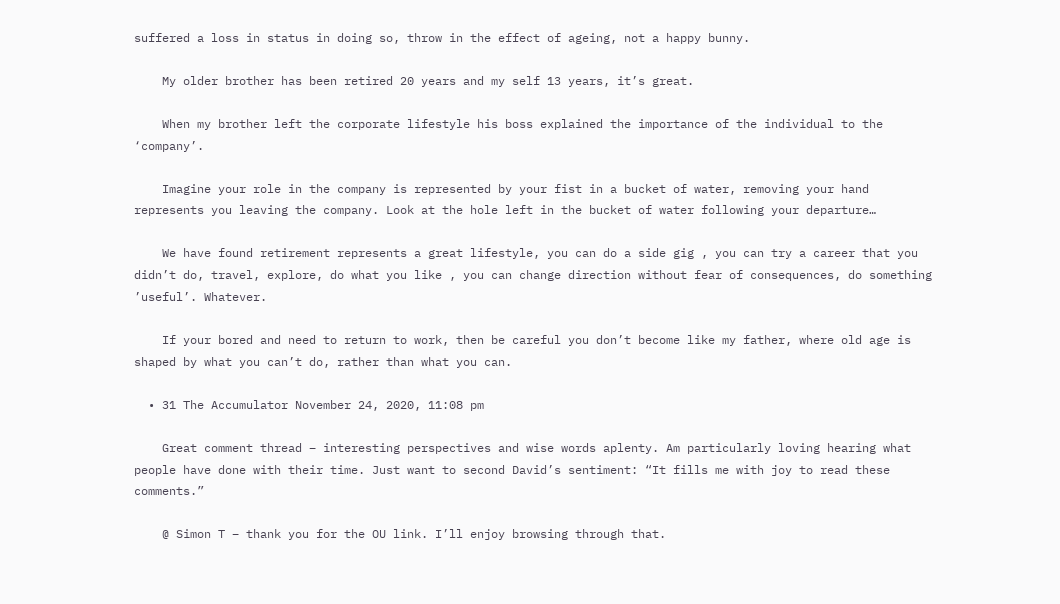suffered a loss in status in doing so, throw in the effect of ageing, not a happy bunny.

    My older brother has been retired 20 years and my self 13 years, it’s great.

    When my brother left the corporate lifestyle his boss explained the importance of the individual to the ‘company’.

    Imagine your role in the company is represented by your fist in a bucket of water, removing your hand represents you leaving the company. Look at the hole left in the bucket of water following your departure…

    We have found retirement represents a great lifestyle, you can do a side gig , you can try a career that you didn’t do, travel, explore, do what you like , you can change direction without fear of consequences, do something ’useful’. Whatever.

    If your bored and need to return to work, then be careful you don’t become like my father, where old age is shaped by what you can’t do, rather than what you can.

  • 31 The Accumulator November 24, 2020, 11:08 pm

    Great comment thread – interesting perspectives and wise words aplenty. Am particularly loving hearing what people have done with their time. Just want to second David’s sentiment: “It fills me with joy to read these comments.”

    @ Simon T – thank you for the OU link. I’ll enjoy browsing through that.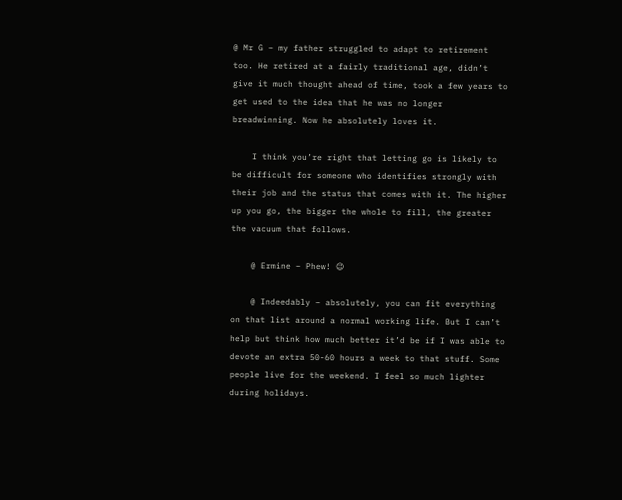@ Mr G – my father struggled to adapt to retirement too. He retired at a fairly traditional age, didn’t give it much thought ahead of time, took a few years to get used to the idea that he was no longer breadwinning. Now he absolutely loves it.

    I think you’re right that letting go is likely to be difficult for someone who identifies strongly with their job and the status that comes with it. The higher up you go, the bigger the whole to fill, the greater the vacuum that follows.

    @ Ermine – Phew! 😉

    @ Indeedably – absolutely, you can fit everything on that list around a normal working life. But I can’t help but think how much better it’d be if I was able to devote an extra 50-60 hours a week to that stuff. Some people live for the weekend. I feel so much lighter during holidays.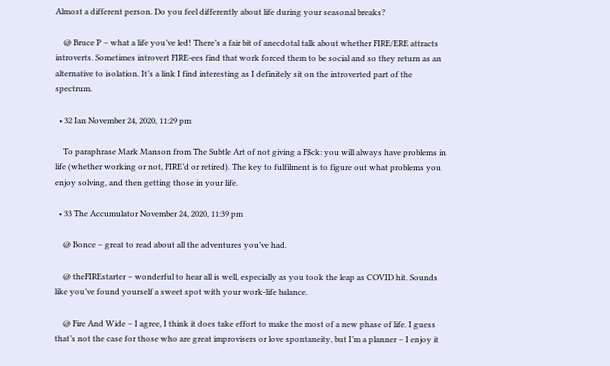Almost a different person. Do you feel differently about life during your seasonal breaks?

    @ Bruce P – what a life you’ve led! There’s a fair bit of anecdotal talk about whether FIRE/ERE attracts introverts. Sometimes introvert FIRE-ees find that work forced them to be social and so they return as an alternative to isolation. It’s a link I find interesting as I definitely sit on the introverted part of the spectrum.

  • 32 Ian November 24, 2020, 11:29 pm

    To paraphrase Mark Manson from The Subtle Art of not giving a F$ck: you will always have problems in life (whether working or not, FIRE’d or retired). The key to fulfilment is to figure out what problems you enjoy solving, and then getting those in your life.

  • 33 The Accumulator November 24, 2020, 11:39 pm

    @ Bonce – great to read about all the adventures you’ve had.

    @ theFIREstarter – wonderful to hear all is well, especially as you took the leap as COVID hit. Sounds like you’ve found yourself a sweet spot with your work-life balance.

    @ Fire And Wide – I agree, I think it does take effort to make the most of a new phase of life. I guess that’s not the case for those who are great improvisers or love spontaneity, but I’m a planner – I enjoy it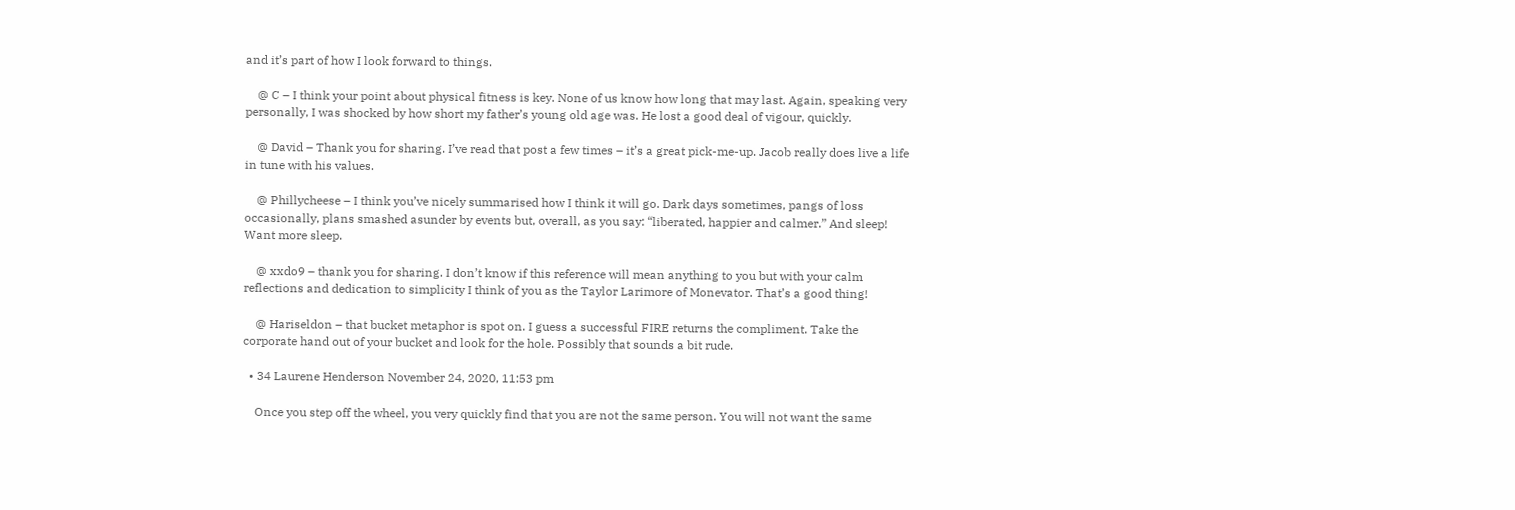and it’s part of how I look forward to things.

    @ C – I think your point about physical fitness is key. None of us know how long that may last. Again, speaking very personally, I was shocked by how short my father’s young old age was. He lost a good deal of vigour, quickly.

    @ David – Thank you for sharing. I’ve read that post a few times – it’s a great pick-me-up. Jacob really does live a life in tune with his values.

    @ Phillycheese – I think you’ve nicely summarised how I think it will go. Dark days sometimes, pangs of loss occasionally, plans smashed asunder by events but, overall, as you say: “liberated, happier and calmer.” And sleep! Want more sleep.

    @ xxdo9 – thank you for sharing. I don’t know if this reference will mean anything to you but with your calm reflections and dedication to simplicity I think of you as the Taylor Larimore of Monevator. That’s a good thing!

    @ Hariseldon – that bucket metaphor is spot on. I guess a successful FIRE returns the compliment. Take the corporate hand out of your bucket and look for the hole. Possibly that sounds a bit rude.

  • 34 Laurene Henderson November 24, 2020, 11:53 pm

    Once you step off the wheel, you very quickly find that you are not the same person. You will not want the same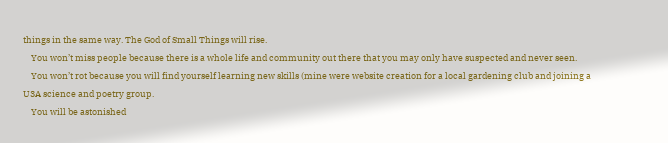things in the same way. The God of Small Things will rise.
    You won’t miss people because there is a whole life and community out there that you may only have suspected and never seen.
    You won’t rot because you will find yourself learning new skills (mine were website creation for a local gardening club and joining a U3A science and poetry group.
    You will be astonished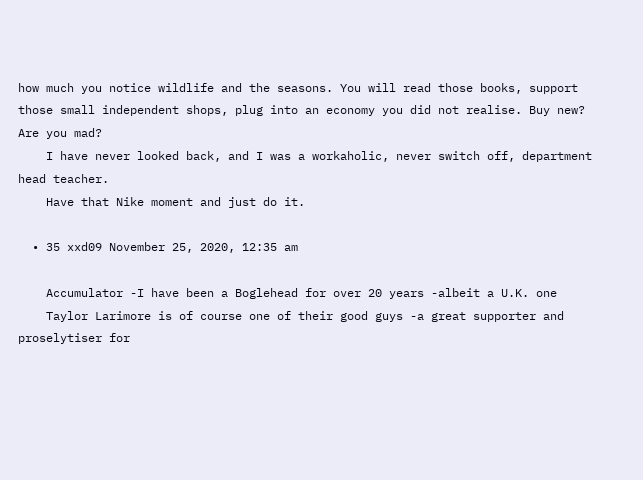how much you notice wildlife and the seasons. You will read those books, support those small independent shops, plug into an economy you did not realise. Buy new? Are you mad?
    I have never looked back, and I was a workaholic, never switch off, department head teacher.
    Have that Nike moment and just do it.

  • 35 xxd09 November 25, 2020, 12:35 am

    Accumulator -I have been a Boglehead for over 20 years -albeit a U.K. one
    Taylor Larimore is of course one of their good guys -a great supporter and proselytiser for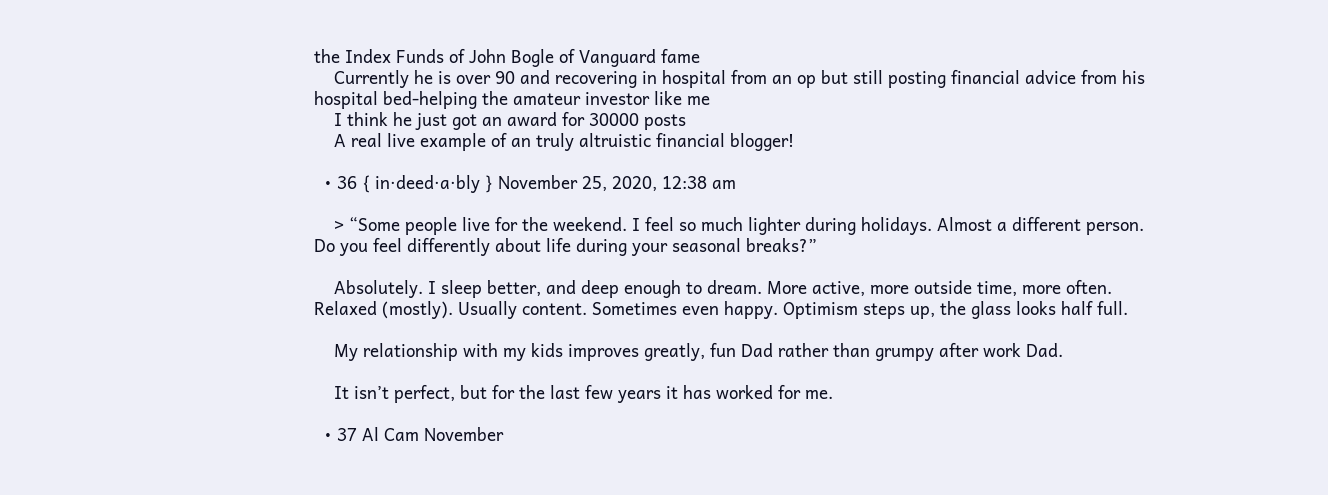the Index Funds of John Bogle of Vanguard fame
    Currently he is over 90 and recovering in hospital from an op but still posting financial advice from his hospital bed-helping the amateur investor like me
    I think he just got an award for 30000 posts
    A real live example of an truly altruistic financial blogger!

  • 36 { in·deed·a·bly } November 25, 2020, 12:38 am

    > “Some people live for the weekend. I feel so much lighter during holidays. Almost a different person. Do you feel differently about life during your seasonal breaks?”

    Absolutely. I sleep better, and deep enough to dream. More active, more outside time, more often. Relaxed (mostly). Usually content. Sometimes even happy. Optimism steps up, the glass looks half full.

    My relationship with my kids improves greatly, fun Dad rather than grumpy after work Dad.

    It isn’t perfect, but for the last few years it has worked for me.

  • 37 Al Cam November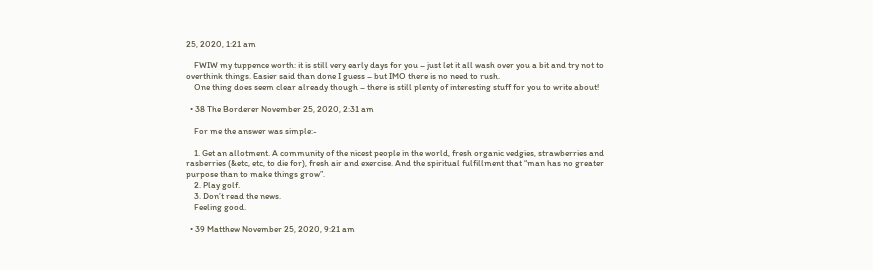25, 2020, 1:21 am

    FWIW my tuppence worth: it is still very early days for you – just let it all wash over you a bit and try not to overthink things. Easier said than done I guess – but IMO there is no need to rush.
    One thing does seem clear already though – there is still plenty of interesting stuff for you to write about!

  • 38 The Borderer November 25, 2020, 2:31 am

    For me the answer was simple:-

    1. Get an allotment. A community of the nicest people in the world, fresh organic vedgies, strawberries and rasberries (&etc, etc, to die for), fresh air and exercise. And the spiritual fulfillment that “man has no greater purpose than to make things grow”.
    2. Play golf.
    3. Don’t read the news.
    Feeling good.

  • 39 Matthew November 25, 2020, 9:21 am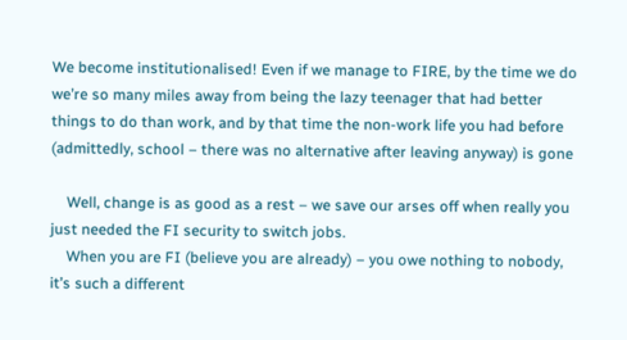We become institutionalised! Even if we manage to FIRE, by the time we do we’re so many miles away from being the lazy teenager that had better things to do than work, and by that time the non-work life you had before (admittedly, school – there was no alternative after leaving anyway) is gone

    Well, change is as good as a rest – we save our arses off when really you just needed the FI security to switch jobs.
    When you are FI (believe you are already) – you owe nothing to nobody, it’s such a different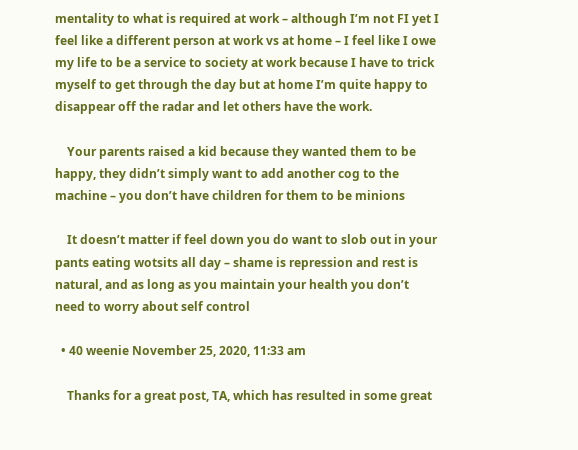mentality to what is required at work – although I’m not FI yet I feel like a different person at work vs at home – I feel like I owe my life to be a service to society at work because I have to trick myself to get through the day but at home I’m quite happy to disappear off the radar and let others have the work.

    Your parents raised a kid because they wanted them to be happy, they didn’t simply want to add another cog to the machine – you don’t have children for them to be minions

    It doesn’t matter if feel down you do want to slob out in your pants eating wotsits all day – shame is repression and rest is natural, and as long as you maintain your health you don’t need to worry about self control

  • 40 weenie November 25, 2020, 11:33 am

    Thanks for a great post, TA, which has resulted in some great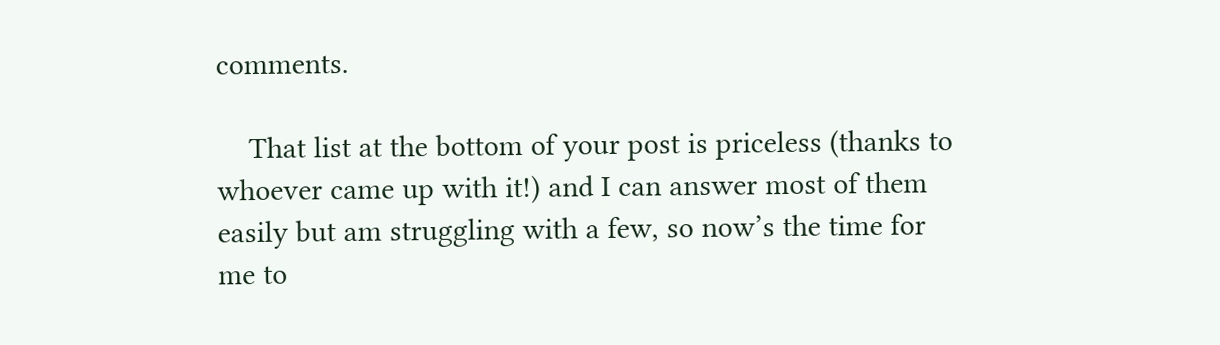comments.

    That list at the bottom of your post is priceless (thanks to whoever came up with it!) and I can answer most of them easily but am struggling with a few, so now’s the time for me to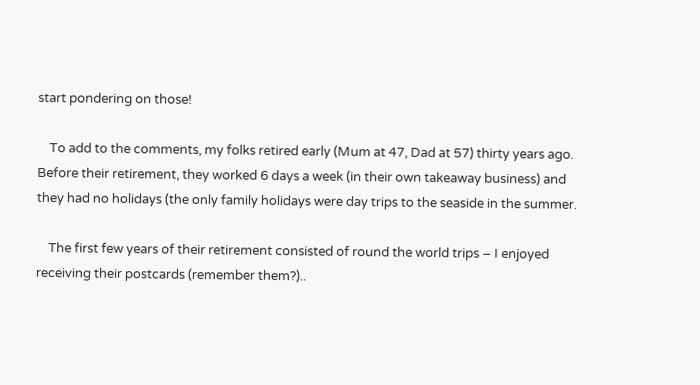start pondering on those!

    To add to the comments, my folks retired early (Mum at 47, Dad at 57) thirty years ago. Before their retirement, they worked 6 days a week (in their own takeaway business) and they had no holidays (the only family holidays were day trips to the seaside in the summer.

    The first few years of their retirement consisted of round the world trips – I enjoyed receiving their postcards (remember them?)..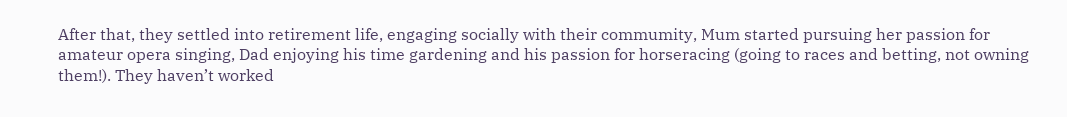After that, they settled into retirement life, engaging socially with their commumity, Mum started pursuing her passion for amateur opera singing, Dad enjoying his time gardening and his passion for horseracing (going to races and betting, not owning them!). They haven’t worked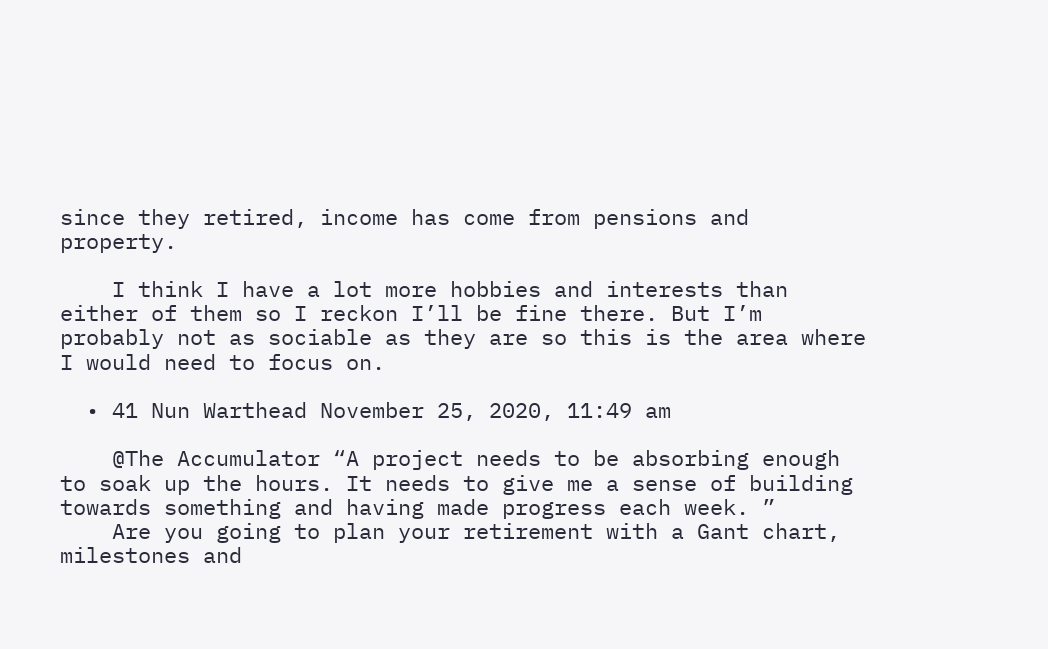since they retired, income has come from pensions and property.

    I think I have a lot more hobbies and interests than either of them so I reckon I’ll be fine there. But I’m probably not as sociable as they are so this is the area where I would need to focus on.

  • 41 Nun Warthead November 25, 2020, 11:49 am

    @The Accumulator “A project needs to be absorbing enough to soak up the hours. It needs to give me a sense of building towards something and having made progress each week. ”
    Are you going to plan your retirement with a Gant chart, milestones and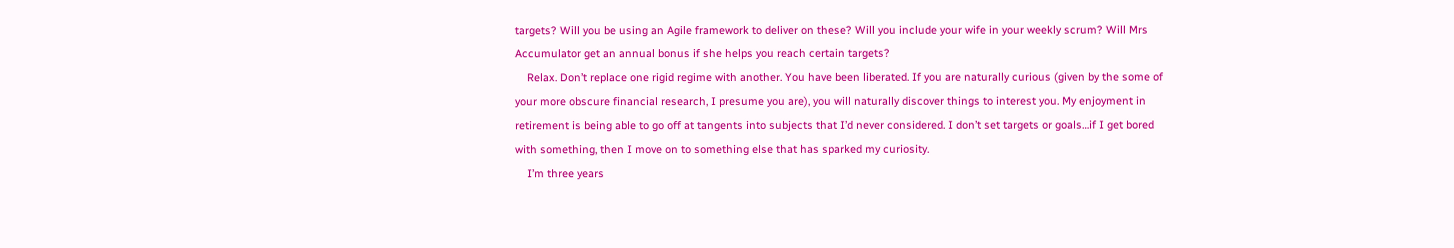targets? Will you be using an Agile framework to deliver on these? Will you include your wife in your weekly scrum? Will Mrs Accumulator get an annual bonus if she helps you reach certain targets?
    Relax. Don’t replace one rigid regime with another. You have been liberated. If you are naturally curious (given by the some of your more obscure financial research, I presume you are), you will naturally discover things to interest you. My enjoyment in retirement is being able to go off at tangents into subjects that I’d never considered. I don’t set targets or goals…if I get bored with something, then I move on to something else that has sparked my curiosity.
    I’m three years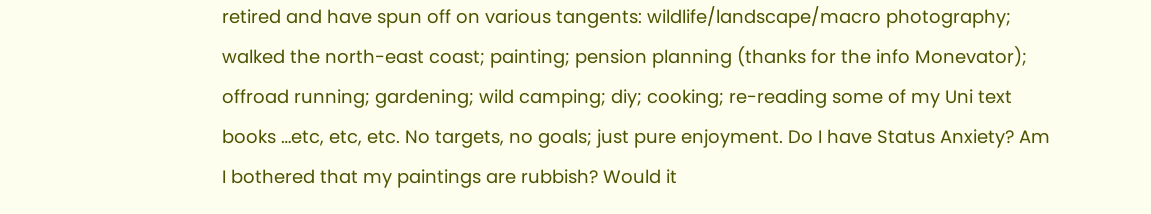retired and have spun off on various tangents: wildlife/landscape/macro photography; walked the north-east coast; painting; pension planning (thanks for the info Monevator); offroad running; gardening; wild camping; diy; cooking; re-reading some of my Uni text books …etc, etc, etc. No targets, no goals; just pure enjoyment. Do I have Status Anxiety? Am I bothered that my paintings are rubbish? Would it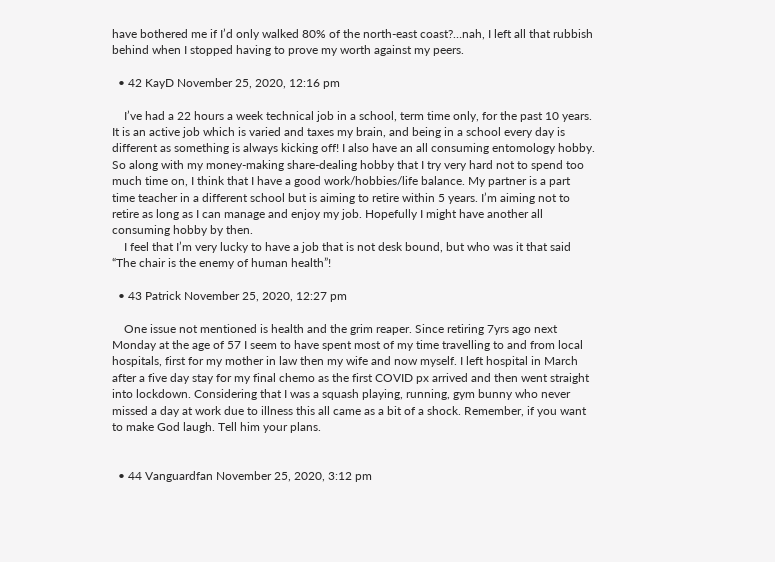have bothered me if I’d only walked 80% of the north-east coast?…nah, I left all that rubbish behind when I stopped having to prove my worth against my peers.

  • 42 KayD November 25, 2020, 12:16 pm

    I’ve had a 22 hours a week technical job in a school, term time only, for the past 10 years. It is an active job which is varied and taxes my brain, and being in a school every day is different as something is always kicking off! I also have an all consuming entomology hobby. So along with my money-making share-dealing hobby that I try very hard not to spend too much time on, I think that I have a good work/hobbies/life balance. My partner is a part time teacher in a different school but is aiming to retire within 5 years. I’m aiming not to retire as long as I can manage and enjoy my job. Hopefully I might have another all consuming hobby by then.
    I feel that I’m very lucky to have a job that is not desk bound, but who was it that said “The chair is the enemy of human health”!

  • 43 Patrick November 25, 2020, 12:27 pm

    One issue not mentioned is health and the grim reaper. Since retiring 7yrs ago next Monday at the age of 57 I seem to have spent most of my time travelling to and from local hospitals, first for my mother in law then my wife and now myself. I left hospital in March after a five day stay for my final chemo as the first COVID px arrived and then went straight into lockdown. Considering that I was a squash playing, running, gym bunny who never missed a day at work due to illness this all came as a bit of a shock. Remember, if you want to make God laugh. Tell him your plans.


  • 44 Vanguardfan November 25, 2020, 3:12 pm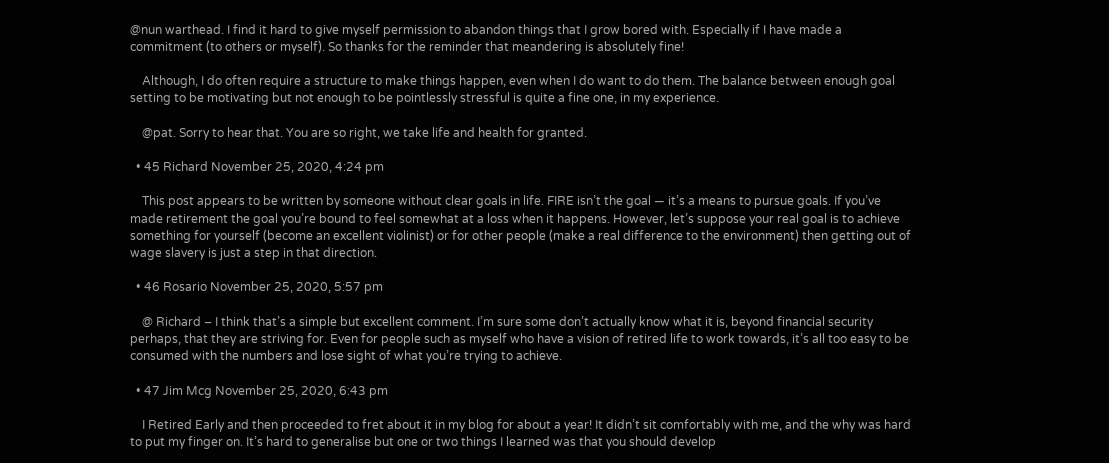@nun warthead. I find it hard to give myself permission to abandon things that I grow bored with. Especially if I have made a commitment (to others or myself). So thanks for the reminder that meandering is absolutely fine!

    Although, I do often require a structure to make things happen, even when I do want to do them. The balance between enough goal setting to be motivating but not enough to be pointlessly stressful is quite a fine one, in my experience.

    @pat. Sorry to hear that. You are so right, we take life and health for granted.

  • 45 Richard November 25, 2020, 4:24 pm

    This post appears to be written by someone without clear goals in life. FIRE isn’t the goal — it’s a means to pursue goals. If you’ve made retirement the goal you’re bound to feel somewhat at a loss when it happens. However, let’s suppose your real goal is to achieve something for yourself (become an excellent violinist) or for other people (make a real difference to the environment) then getting out of wage slavery is just a step in that direction.

  • 46 Rosario November 25, 2020, 5:57 pm

    @ Richard – I think that’s a simple but excellent comment. I’m sure some don’t actually know what it is, beyond financial security perhaps, that they are striving for. Even for people such as myself who have a vision of retired life to work towards, it’s all too easy to be consumed with the numbers and lose sight of what you’re trying to achieve.

  • 47 Jim Mcg November 25, 2020, 6:43 pm

    I Retired Early and then proceeded to fret about it in my blog for about a year! It didn’t sit comfortably with me, and the why was hard to put my finger on. It’s hard to generalise but one or two things I learned was that you should develop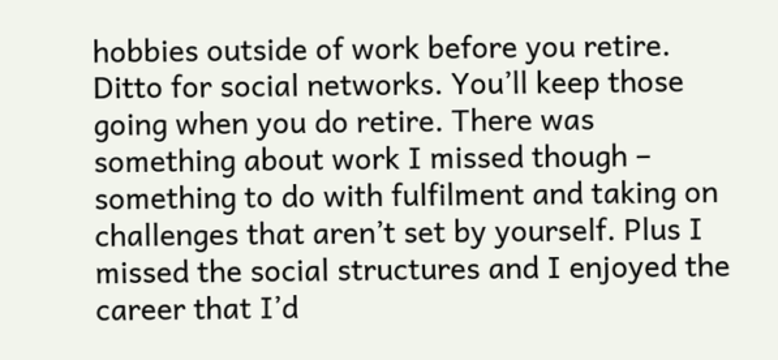hobbies outside of work before you retire. Ditto for social networks. You’ll keep those going when you do retire. There was something about work I missed though – something to do with fulfilment and taking on challenges that aren’t set by yourself. Plus I missed the social structures and I enjoyed the career that I’d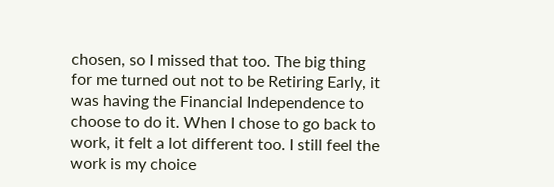chosen, so I missed that too. The big thing for me turned out not to be Retiring Early, it was having the Financial Independence to choose to do it. When I chose to go back to work, it felt a lot different too. I still feel the work is my choice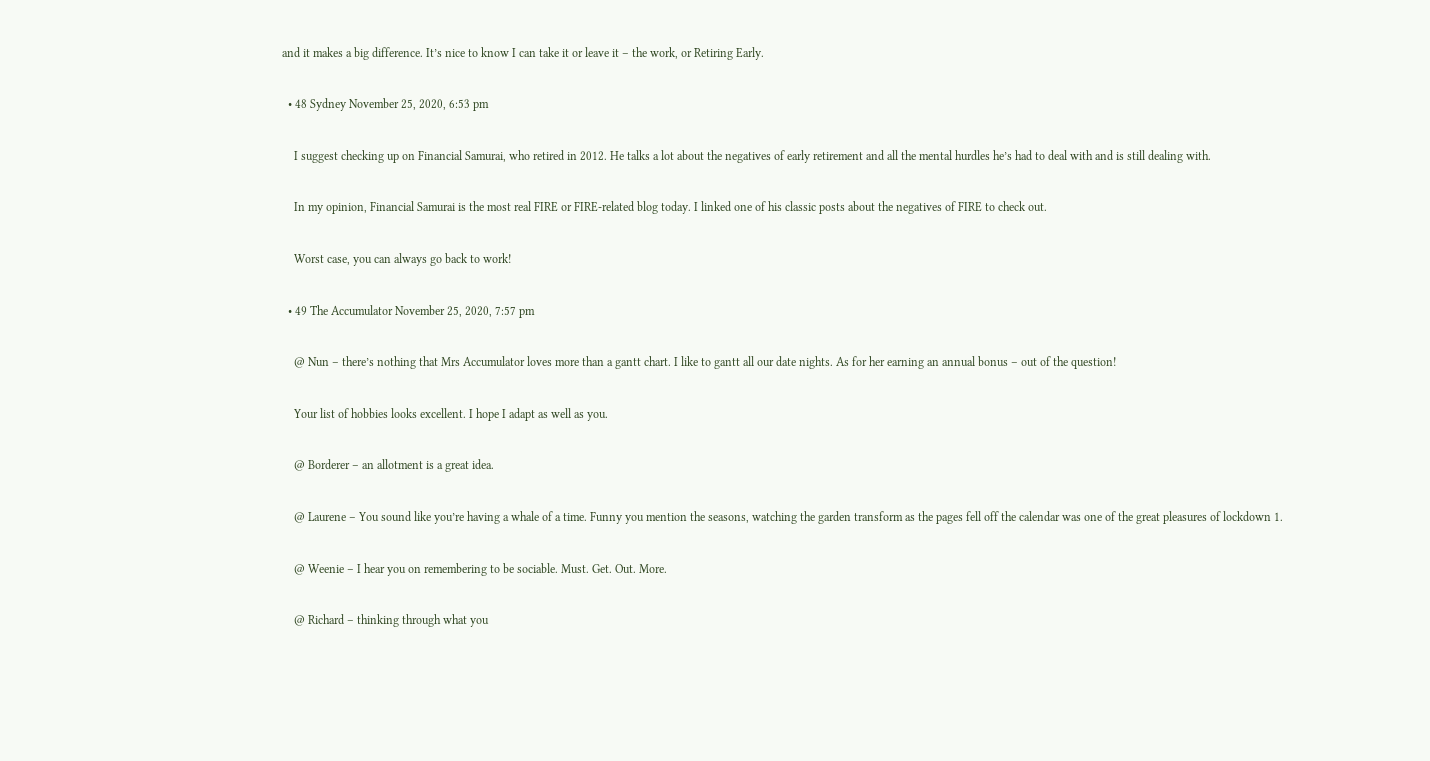and it makes a big difference. It’s nice to know I can take it or leave it – the work, or Retiring Early.

  • 48 Sydney November 25, 2020, 6:53 pm

    I suggest checking up on Financial Samurai, who retired in 2012. He talks a lot about the negatives of early retirement and all the mental hurdles he’s had to deal with and is still dealing with.

    In my opinion, Financial Samurai is the most real FIRE or FIRE-related blog today. I linked one of his classic posts about the negatives of FIRE to check out.

    Worst case, you can always go back to work!

  • 49 The Accumulator November 25, 2020, 7:57 pm

    @ Nun – there’s nothing that Mrs Accumulator loves more than a gantt chart. I like to gantt all our date nights. As for her earning an annual bonus – out of the question!

    Your list of hobbies looks excellent. I hope I adapt as well as you.

    @ Borderer – an allotment is a great idea.

    @ Laurene – You sound like you’re having a whale of a time. Funny you mention the seasons, watching the garden transform as the pages fell off the calendar was one of the great pleasures of lockdown 1.

    @ Weenie – I hear you on remembering to be sociable. Must. Get. Out. More.

    @ Richard – thinking through what you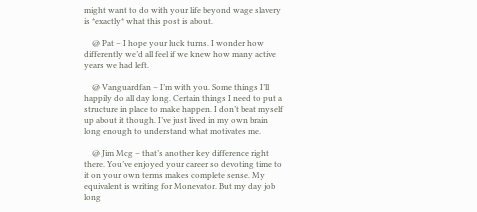might want to do with your life beyond wage slavery is *exactly* what this post is about.

    @ Pat – I hope your luck turns. I wonder how differently we’d all feel if we knew how many active years we had left.

    @ Vanguardfan – I’m with you. Some things I’ll happily do all day long. Certain things I need to put a structure in place to make happen. I don’t beat myself up about it though. I’ve just lived in my own brain long enough to understand what motivates me.

    @ Jim Mcg – that’s another key difference right there. You’ve enjoyed your career so devoting time to it on your own terms makes complete sense. My equivalent is writing for Monevator. But my day job long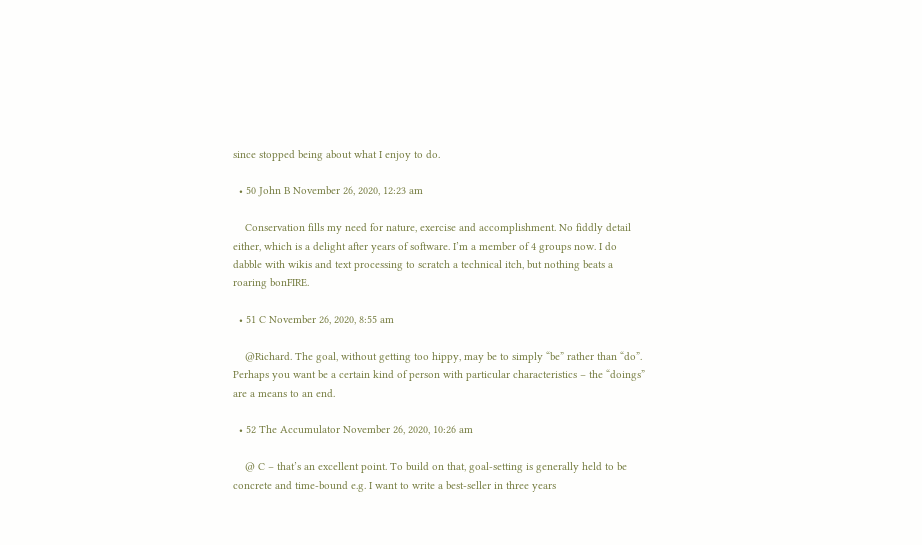since stopped being about what I enjoy to do.

  • 50 John B November 26, 2020, 12:23 am

    Conservation fills my need for nature, exercise and accomplishment. No fiddly detail either, which is a delight after years of software. I’m a member of 4 groups now. I do dabble with wikis and text processing to scratch a technical itch, but nothing beats a roaring bonFIRE.

  • 51 C November 26, 2020, 8:55 am

    @Richard. The goal, without getting too hippy, may be to simply “be” rather than “do”. Perhaps you want be a certain kind of person with particular characteristics – the “doings” are a means to an end.

  • 52 The Accumulator November 26, 2020, 10:26 am

    @ C – that’s an excellent point. To build on that, goal-setting is generally held to be concrete and time-bound e.g. I want to write a best-seller in three years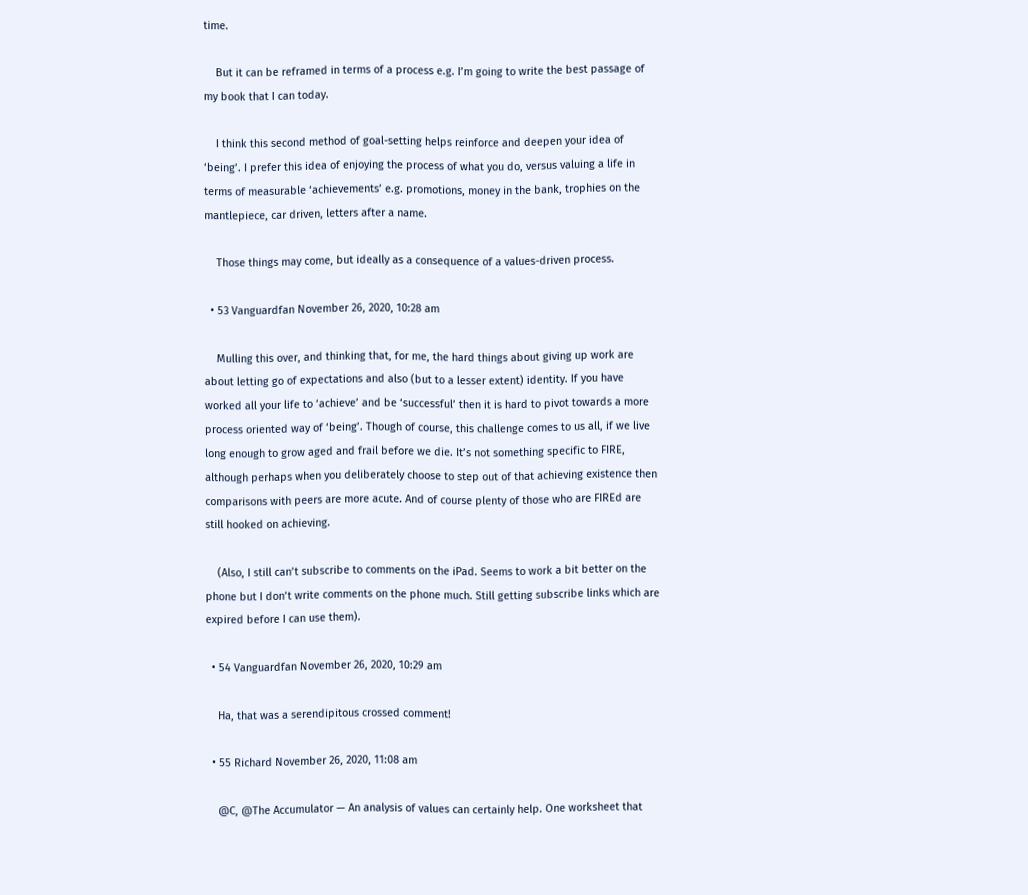time.

    But it can be reframed in terms of a process e.g. I’m going to write the best passage of my book that I can today.

    I think this second method of goal-setting helps reinforce and deepen your idea of ‘being’. I prefer this idea of enjoying the process of what you do, versus valuing a life in terms of measurable ‘achievements’ e.g. promotions, money in the bank, trophies on the mantlepiece, car driven, letters after a name.

    Those things may come, but ideally as a consequence of a values-driven process.

  • 53 Vanguardfan November 26, 2020, 10:28 am

    Mulling this over, and thinking that, for me, the hard things about giving up work are about letting go of expectations and also (but to a lesser extent) identity. If you have worked all your life to ‘achieve’ and be ‘successful’ then it is hard to pivot towards a more process oriented way of ‘being’. Though of course, this challenge comes to us all, if we live long enough to grow aged and frail before we die. It’s not something specific to FIRE, although perhaps when you deliberately choose to step out of that achieving existence then comparisons with peers are more acute. And of course plenty of those who are FIREd are still hooked on achieving.

    (Also, I still can’t subscribe to comments on the iPad. Seems to work a bit better on the phone but I don’t write comments on the phone much. Still getting subscribe links which are expired before I can use them).

  • 54 Vanguardfan November 26, 2020, 10:29 am

    Ha, that was a serendipitous crossed comment!

  • 55 Richard November 26, 2020, 11:08 am

    @C, @The Accumulator — An analysis of values can certainly help. One worksheet that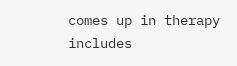comes up in therapy includes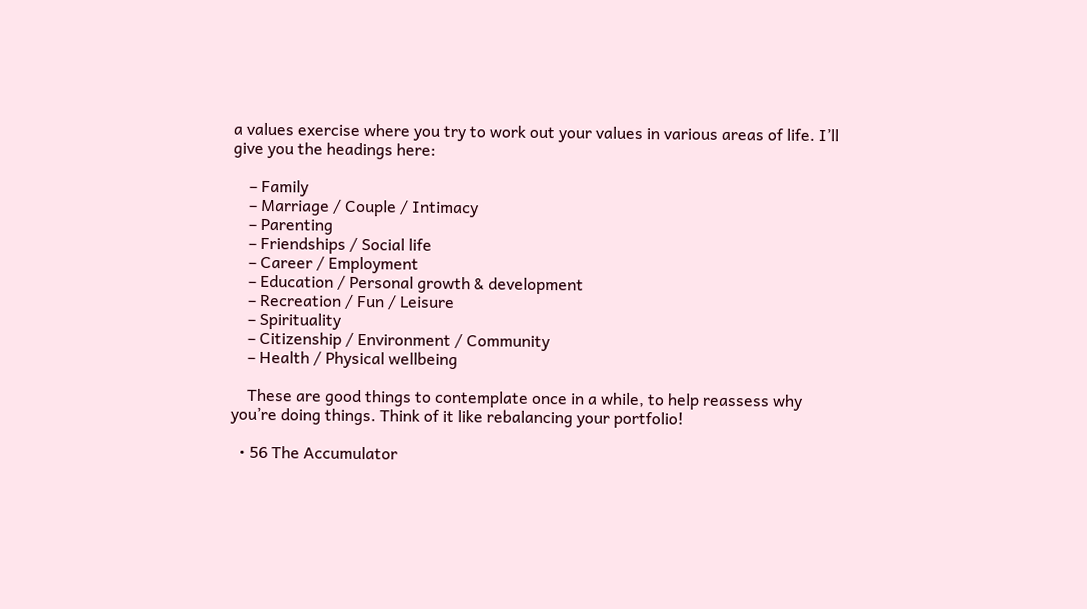a values exercise where you try to work out your values in various areas of life. I’ll give you the headings here:

    – Family
    – Marriage / Couple / Intimacy
    – Parenting
    – Friendships / Social life
    – Career / Employment
    – Education / Personal growth & development
    – Recreation / Fun / Leisure
    – Spirituality
    – Citizenship / Environment / Community
    – Health / Physical wellbeing

    These are good things to contemplate once in a while, to help reassess why you’re doing things. Think of it like rebalancing your portfolio!

  • 56 The Accumulator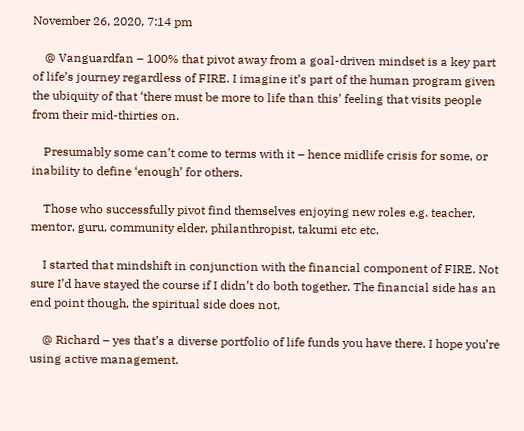November 26, 2020, 7:14 pm

    @ Vanguardfan – 100% that pivot away from a goal-driven mindset is a key part of life’s journey regardless of FIRE. I imagine it’s part of the human program given the ubiquity of that ‘there must be more to life than this’ feeling that visits people from their mid-thirties on.

    Presumably some can’t come to terms with it – hence midlife crisis for some, or inability to define ‘enough’ for others.

    Those who successfully pivot find themselves enjoying new roles e.g. teacher, mentor, guru, community elder, philanthropist, takumi etc etc.

    I started that mindshift in conjunction with the financial component of FIRE. Not sure I’d have stayed the course if I didn’t do both together. The financial side has an end point though, the spiritual side does not.

    @ Richard – yes that’s a diverse portfolio of life funds you have there. I hope you’re using active management.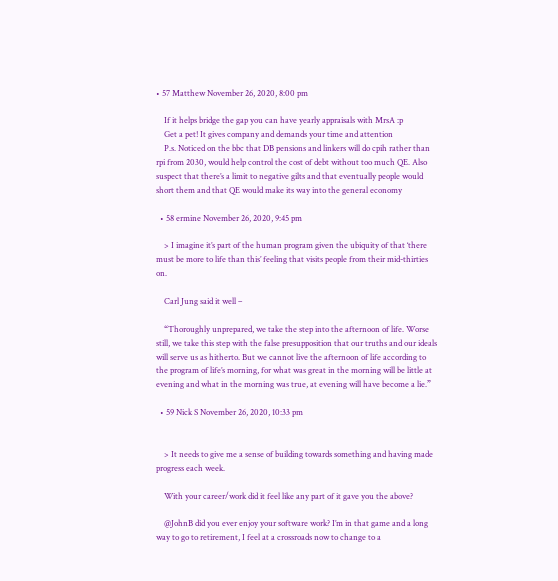• 57 Matthew November 26, 2020, 8:00 pm

    If it helps bridge the gap you can have yearly appraisals with MrsA :p
    Get a pet! It gives company and demands your time and attention
    P.s. Noticed on the bbc that DB pensions and linkers will do cpih rather than rpi from 2030, would help control the cost of debt without too much QE. Also suspect that there’s a limit to negative gilts and that eventually people would short them and that QE would make its way into the general economy

  • 58 ermine November 26, 2020, 9:45 pm

    > I imagine it’s part of the human program given the ubiquity of that ‘there must be more to life than this’ feeling that visits people from their mid-thirties on.

    Carl Jung said it well –

    “Thoroughly unprepared, we take the step into the afternoon of life. Worse still, we take this step with the false presupposition that our truths and our ideals will serve us as hitherto. But we cannot live the afternoon of life according to the program of life’s morning, for what was great in the morning will be little at evening and what in the morning was true, at evening will have become a lie.”

  • 59 Nick S November 26, 2020, 10:33 pm


    > It needs to give me a sense of building towards something and having made progress each week.

    With your career/work did it feel like any part of it gave you the above?

    @JohnB did you ever enjoy your software work? I’m in that game and a long way to go to retirement, I feel at a crossroads now to change to a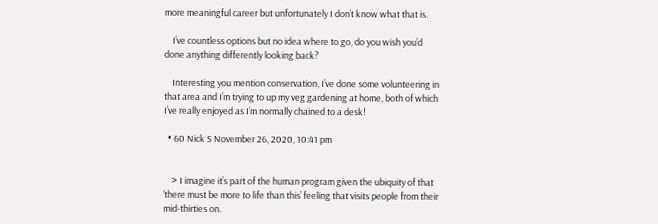more meaningful career but unfortunately I don’t know what that is.

    I’ve countless options but no idea where to go, do you wish you’d done anything differently looking back?

    Interesting you mention conservation, I’ve done some volunteering in that area and I’m trying to up my veg gardening at home, both of which I’ve really enjoyed as I’m normally chained to a desk!

  • 60 Nick S November 26, 2020, 10:41 pm


    > I imagine it’s part of the human program given the ubiquity of that ‘there must be more to life than this’ feeling that visits people from their mid-thirties on.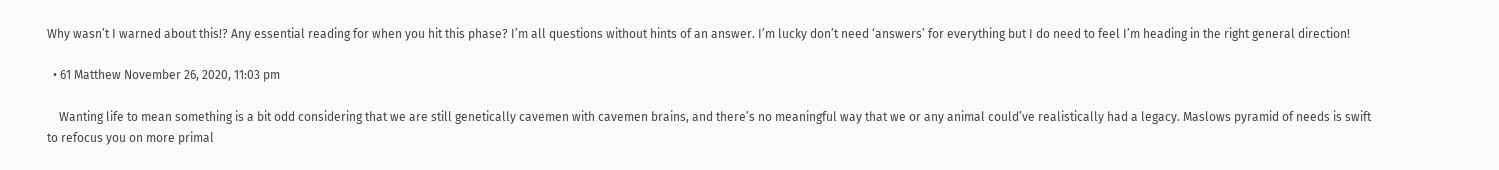Why wasn’t I warned about this!? Any essential reading for when you hit this phase? I’m all questions without hints of an answer. I’m lucky don’t need ‘answers’ for everything but I do need to feel I’m heading in the right general direction!

  • 61 Matthew November 26, 2020, 11:03 pm

    Wanting life to mean something is a bit odd considering that we are still genetically cavemen with cavemen brains, and there’s no meaningful way that we or any animal could’ve realistically had a legacy. Maslows pyramid of needs is swift to refocus you on more primal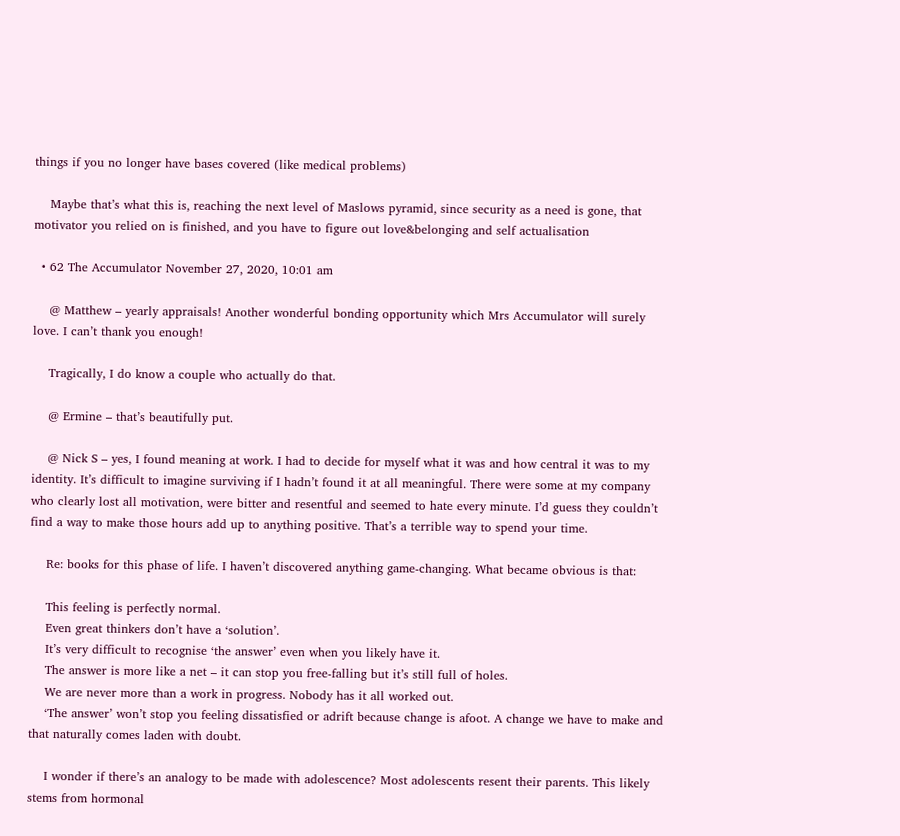things if you no longer have bases covered (like medical problems)

    Maybe that’s what this is, reaching the next level of Maslows pyramid, since security as a need is gone, that motivator you relied on is finished, and you have to figure out love&belonging and self actualisation

  • 62 The Accumulator November 27, 2020, 10:01 am

    @ Matthew – yearly appraisals! Another wonderful bonding opportunity which Mrs Accumulator will surely love. I can’t thank you enough!

    Tragically, I do know a couple who actually do that.

    @ Ermine – that’s beautifully put.

    @ Nick S – yes, I found meaning at work. I had to decide for myself what it was and how central it was to my identity. It’s difficult to imagine surviving if I hadn’t found it at all meaningful. There were some at my company who clearly lost all motivation, were bitter and resentful and seemed to hate every minute. I’d guess they couldn’t find a way to make those hours add up to anything positive. That’s a terrible way to spend your time.

    Re: books for this phase of life. I haven’t discovered anything game-changing. What became obvious is that:

    This feeling is perfectly normal.
    Even great thinkers don’t have a ‘solution’.
    It’s very difficult to recognise ‘the answer’ even when you likely have it.
    The answer is more like a net – it can stop you free-falling but it’s still full of holes.
    We are never more than a work in progress. Nobody has it all worked out.
    ‘The answer’ won’t stop you feeling dissatisfied or adrift because change is afoot. A change we have to make and that naturally comes laden with doubt.

    I wonder if there’s an analogy to be made with adolescence? Most adolescents resent their parents. This likely stems from hormonal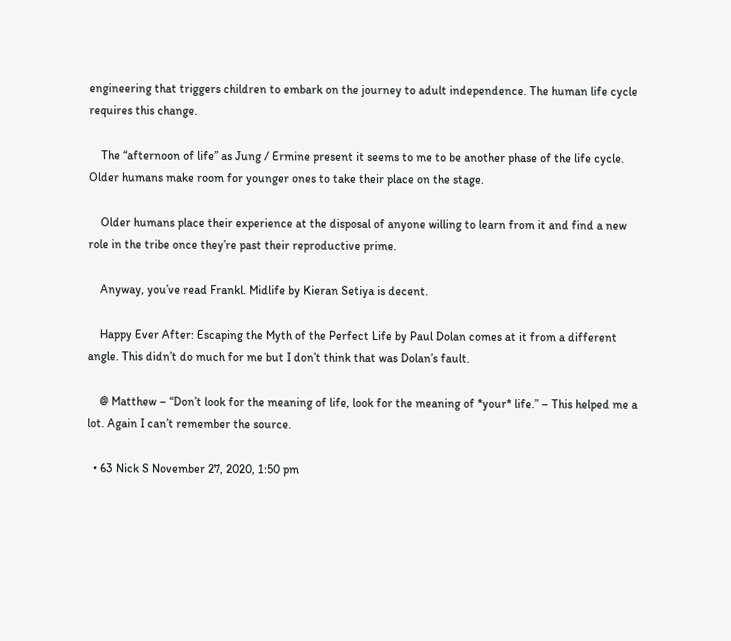engineering that triggers children to embark on the journey to adult independence. The human life cycle requires this change.

    The “afternoon of life” as Jung / Ermine present it seems to me to be another phase of the life cycle. Older humans make room for younger ones to take their place on the stage.

    Older humans place their experience at the disposal of anyone willing to learn from it and find a new role in the tribe once they’re past their reproductive prime.

    Anyway, you’ve read Frankl. Midlife by Kieran Setiya is decent.

    Happy Ever After: Escaping the Myth of the Perfect Life by Paul Dolan comes at it from a different angle. This didn’t do much for me but I don’t think that was Dolan’s fault.

    @ Matthew – “Don’t look for the meaning of life, look for the meaning of *your* life.” – This helped me a lot. Again I can’t remember the source.

  • 63 Nick S November 27, 2020, 1:50 pm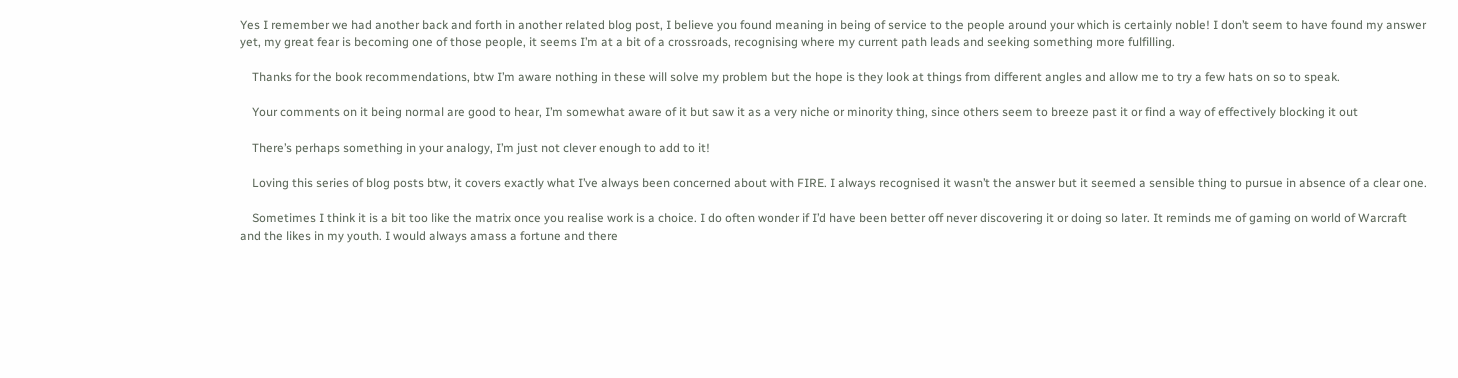Yes I remember we had another back and forth in another related blog post, I believe you found meaning in being of service to the people around your which is certainly noble! I don’t seem to have found my answer yet, my great fear is becoming one of those people, it seems I’m at a bit of a crossroads, recognising where my current path leads and seeking something more fulfilling.

    Thanks for the book recommendations, btw I’m aware nothing in these will solve my problem but the hope is they look at things from different angles and allow me to try a few hats on so to speak.

    Your comments on it being normal are good to hear, I’m somewhat aware of it but saw it as a very niche or minority thing, since others seem to breeze past it or find a way of effectively blocking it out

    There’s perhaps something in your analogy, I’m just not clever enough to add to it!

    Loving this series of blog posts btw, it covers exactly what I’ve always been concerned about with FIRE. I always recognised it wasn’t the answer but it seemed a sensible thing to pursue in absence of a clear one.

    Sometimes I think it is a bit too like the matrix once you realise work is a choice. I do often wonder if I’d have been better off never discovering it or doing so later. It reminds me of gaming on world of Warcraft and the likes in my youth. I would always amass a fortune and there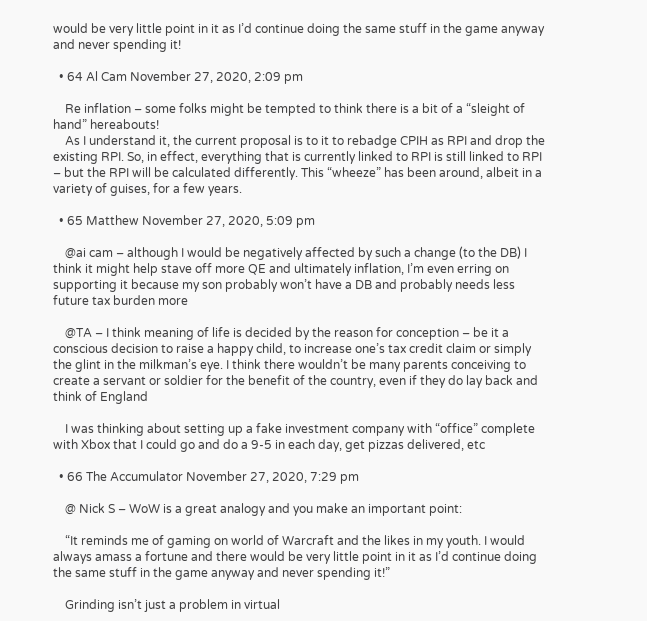would be very little point in it as I’d continue doing the same stuff in the game anyway and never spending it!

  • 64 Al Cam November 27, 2020, 2:09 pm

    Re inflation – some folks might be tempted to think there is a bit of a “sleight of hand” hereabouts!
    As I understand it, the current proposal is to it to rebadge CPIH as RPI and drop the existing RPI. So, in effect, everything that is currently linked to RPI is still linked to RPI – but the RPI will be calculated differently. This “wheeze” has been around, albeit in a variety of guises, for a few years.

  • 65 Matthew November 27, 2020, 5:09 pm

    @ai cam – although I would be negatively affected by such a change (to the DB) I think it might help stave off more QE and ultimately inflation, I’m even erring on supporting it because my son probably won’t have a DB and probably needs less future tax burden more

    @TA – I think meaning of life is decided by the reason for conception – be it a conscious decision to raise a happy child, to increase one’s tax credit claim or simply the glint in the milkman’s eye. I think there wouldn’t be many parents conceiving to create a servant or soldier for the benefit of the country, even if they do lay back and think of England

    I was thinking about setting up a fake investment company with “office” complete with Xbox that I could go and do a 9-5 in each day, get pizzas delivered, etc

  • 66 The Accumulator November 27, 2020, 7:29 pm

    @ Nick S – WoW is a great analogy and you make an important point:

    “It reminds me of gaming on world of Warcraft and the likes in my youth. I would always amass a fortune and there would be very little point in it as I’d continue doing the same stuff in the game anyway and never spending it!”

    Grinding isn’t just a problem in virtual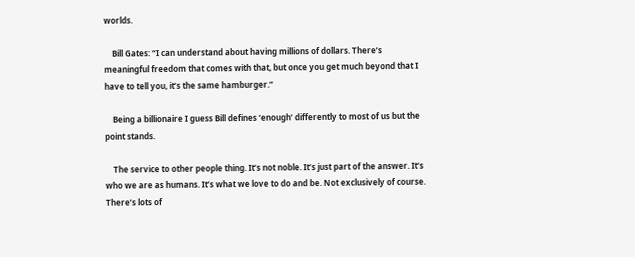worlds.

    Bill Gates: “I can understand about having millions of dollars. There’s meaningful freedom that comes with that, but once you get much beyond that I have to tell you, it’s the same hamburger.”

    Being a billionaire I guess Bill defines ‘enough’ differently to most of us but the point stands.

    The service to other people thing. It’s not noble. It’s just part of the answer. It’s who we are as humans. It’s what we love to do and be. Not exclusively of course. There’s lots of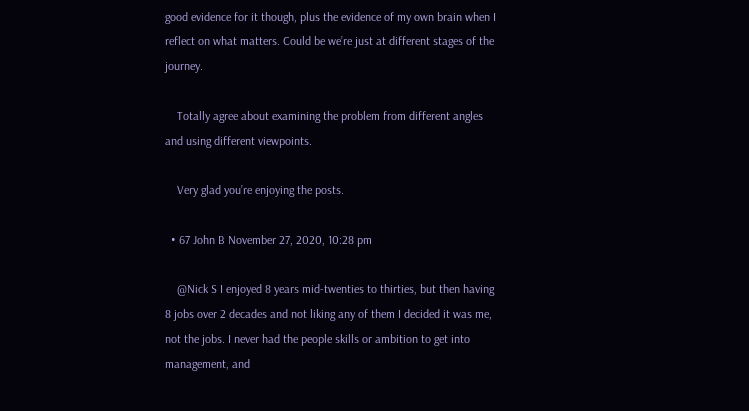good evidence for it though, plus the evidence of my own brain when I reflect on what matters. Could be we’re just at different stages of the journey.

    Totally agree about examining the problem from different angles and using different viewpoints.

    Very glad you’re enjoying the posts.

  • 67 John B November 27, 2020, 10:28 pm

    @Nick S I enjoyed 8 years mid-twenties to thirties, but then having 8 jobs over 2 decades and not liking any of them I decided it was me, not the jobs. I never had the people skills or ambition to get into management, and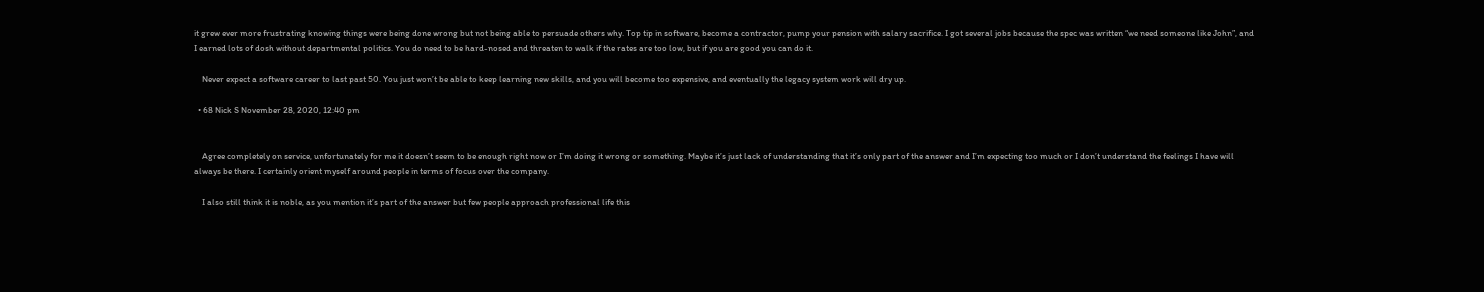it grew ever more frustrating knowing things were being done wrong but not being able to persuade others why. Top tip in software, become a contractor, pump your pension with salary sacrifice. I got several jobs because the spec was written “we need someone like John”, and I earned lots of dosh without departmental politics. You do need to be hard-nosed and threaten to walk if the rates are too low, but if you are good you can do it.

    Never expect a software career to last past 50. You just won’t be able to keep learning new skills, and you will become too expensive, and eventually the legacy system work will dry up.

  • 68 Nick S November 28, 2020, 12:40 pm


    Agree completely on service, unfortunately for me it doesn’t seem to be enough right now or I’m doing it wrong or something. Maybe it’s just lack of understanding that it’s only part of the answer and I’m expecting too much or I don’t understand the feelings I have will always be there. I certainly orient myself around people in terms of focus over the company.

    I also still think it is noble, as you mention it’s part of the answer but few people approach professional life this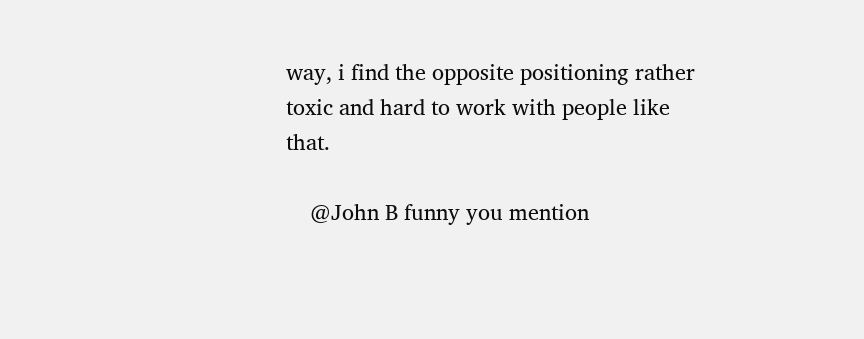way, i find the opposite positioning rather toxic and hard to work with people like that.

    @John B funny you mention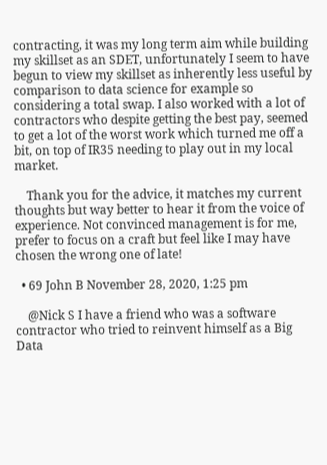contracting, it was my long term aim while building my skillset as an SDET, unfortunately I seem to have begun to view my skillset as inherently less useful by comparison to data science for example so considering a total swap. I also worked with a lot of contractors who despite getting the best pay, seemed to get a lot of the worst work which turned me off a bit, on top of IR35 needing to play out in my local market.

    Thank you for the advice, it matches my current thoughts but way better to hear it from the voice of experience. Not convinced management is for me, prefer to focus on a craft but feel like I may have chosen the wrong one of late!

  • 69 John B November 28, 2020, 1:25 pm

    @Nick S I have a friend who was a software contractor who tried to reinvent himself as a Big Data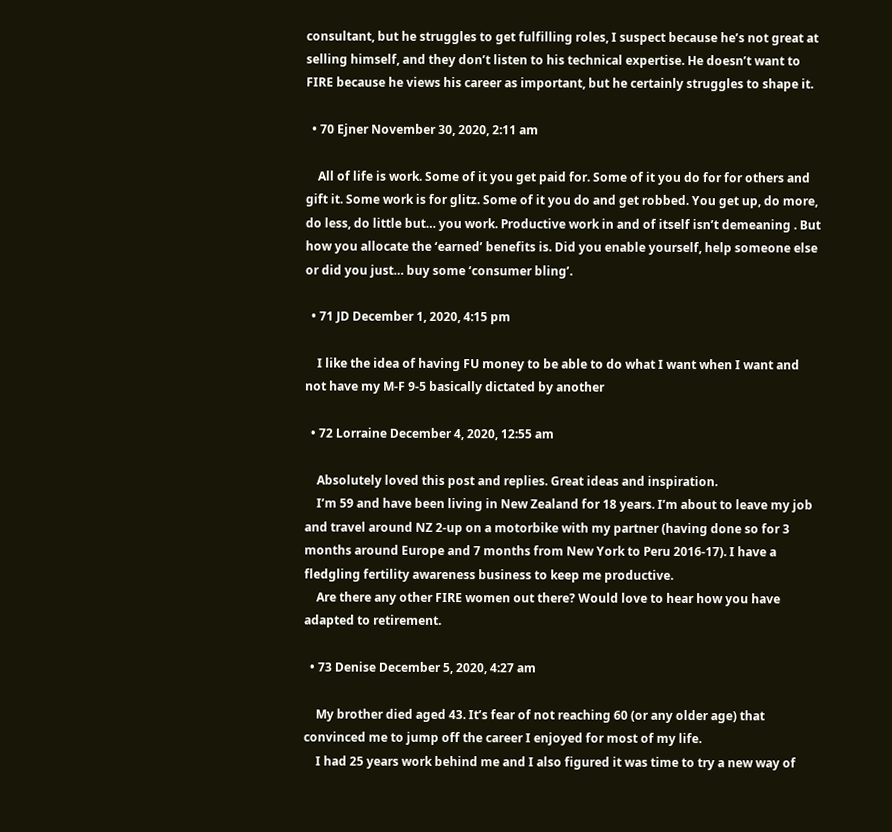consultant, but he struggles to get fulfilling roles, I suspect because he’s not great at selling himself, and they don’t listen to his technical expertise. He doesn’t want to FIRE because he views his career as important, but he certainly struggles to shape it.

  • 70 Ejner November 30, 2020, 2:11 am

    All of life is work. Some of it you get paid for. Some of it you do for for others and gift it. Some work is for glitz. Some of it you do and get robbed. You get up, do more, do less, do little but… you work. Productive work in and of itself isn’t demeaning . But how you allocate the ‘earned’ benefits is. Did you enable yourself, help someone else or did you just… buy some ‘consumer bling’.

  • 71 JD December 1, 2020, 4:15 pm

    I like the idea of having FU money to be able to do what I want when I want and not have my M-F 9-5 basically dictated by another

  • 72 Lorraine December 4, 2020, 12:55 am

    Absolutely loved this post and replies. Great ideas and inspiration.
    I’m 59 and have been living in New Zealand for 18 years. I’m about to leave my job and travel around NZ 2-up on a motorbike with my partner (having done so for 3 months around Europe and 7 months from New York to Peru 2016-17). I have a fledgling fertility awareness business to keep me productive.
    Are there any other FIRE women out there? Would love to hear how you have adapted to retirement.

  • 73 Denise December 5, 2020, 4:27 am

    My brother died aged 43. It’s fear of not reaching 60 (or any older age) that convinced me to jump off the career I enjoyed for most of my life.
    I had 25 years work behind me and I also figured it was time to try a new way of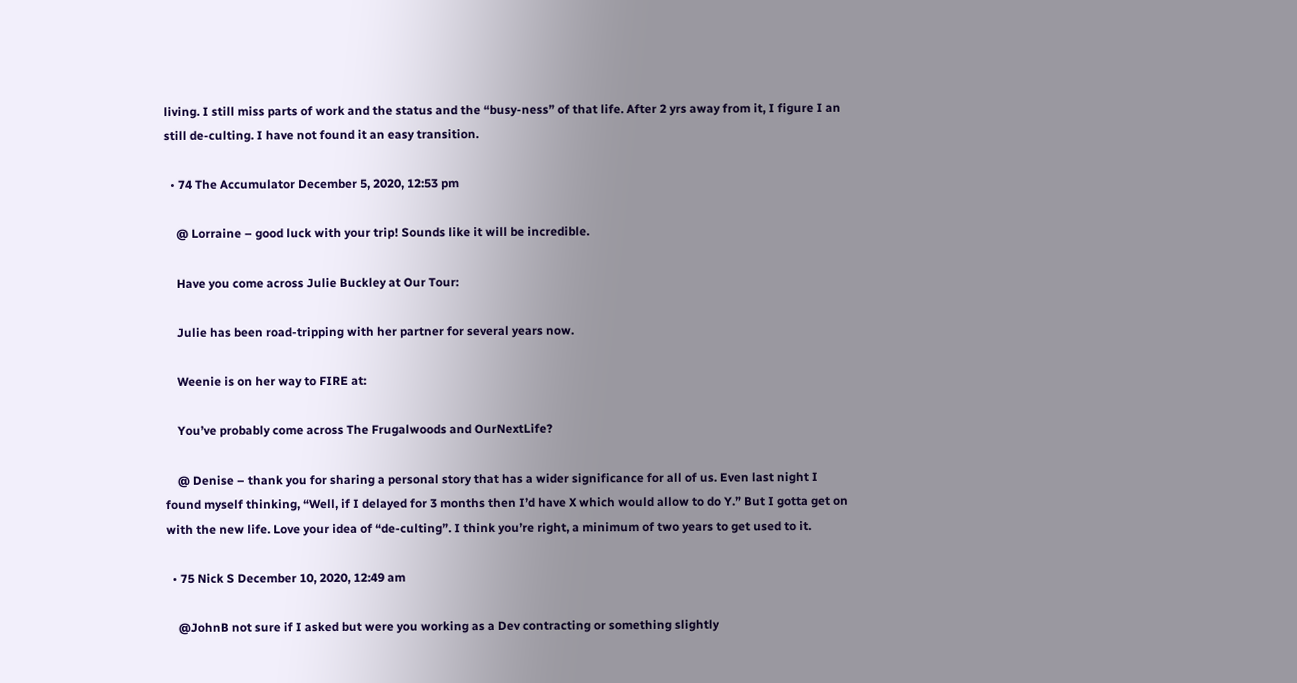living. I still miss parts of work and the status and the “busy-ness” of that life. After 2 yrs away from it, I figure I an still de-culting. I have not found it an easy transition.

  • 74 The Accumulator December 5, 2020, 12:53 pm

    @ Lorraine – good luck with your trip! Sounds like it will be incredible.

    Have you come across Julie Buckley at Our Tour:

    Julie has been road-tripping with her partner for several years now.

    Weenie is on her way to FIRE at:

    You’ve probably come across The Frugalwoods and OurNextLife?

    @ Denise – thank you for sharing a personal story that has a wider significance for all of us. Even last night I found myself thinking, “Well, if I delayed for 3 months then I’d have X which would allow to do Y.” But I gotta get on with the new life. Love your idea of “de-culting”. I think you’re right, a minimum of two years to get used to it.

  • 75 Nick S December 10, 2020, 12:49 am

    @JohnB not sure if I asked but were you working as a Dev contracting or something slightly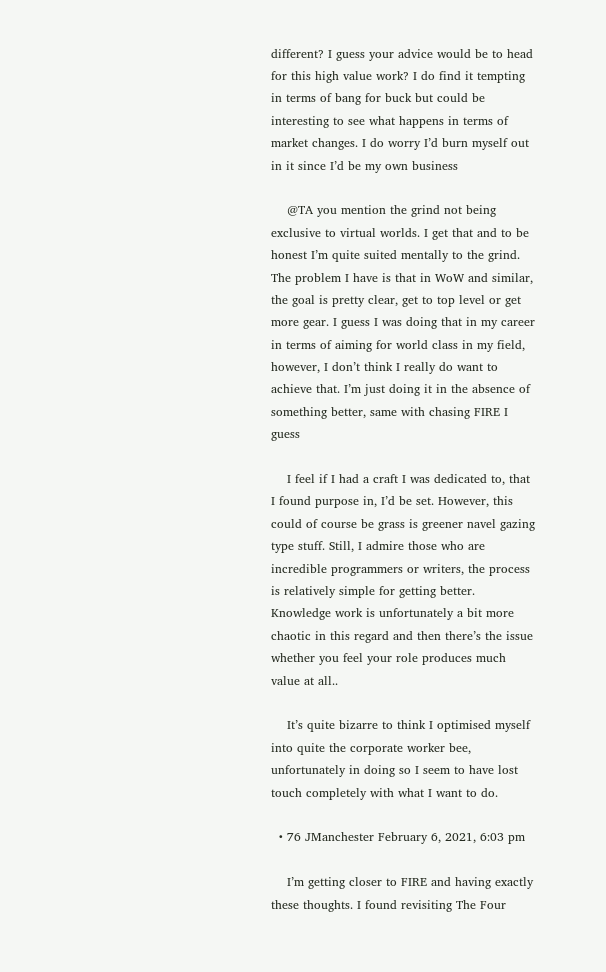different? I guess your advice would be to head for this high value work? I do find it tempting in terms of bang for buck but could be interesting to see what happens in terms of market changes. I do worry I’d burn myself out in it since I’d be my own business

    @TA you mention the grind not being exclusive to virtual worlds. I get that and to be honest I’m quite suited mentally to the grind. The problem I have is that in WoW and similar, the goal is pretty clear, get to top level or get more gear. I guess I was doing that in my career in terms of aiming for world class in my field, however, I don’t think I really do want to achieve that. I’m just doing it in the absence of something better, same with chasing FIRE I guess

    I feel if I had a craft I was dedicated to, that I found purpose in, I’d be set. However, this could of course be grass is greener navel gazing type stuff. Still, I admire those who are incredible programmers or writers, the process is relatively simple for getting better. Knowledge work is unfortunately a bit more chaotic in this regard and then there’s the issue whether you feel your role produces much value at all..

    It’s quite bizarre to think I optimised myself into quite the corporate worker bee, unfortunately in doing so I seem to have lost touch completely with what I want to do.

  • 76 JManchester February 6, 2021, 6:03 pm

    I’m getting closer to FIRE and having exactly these thoughts. I found revisiting The Four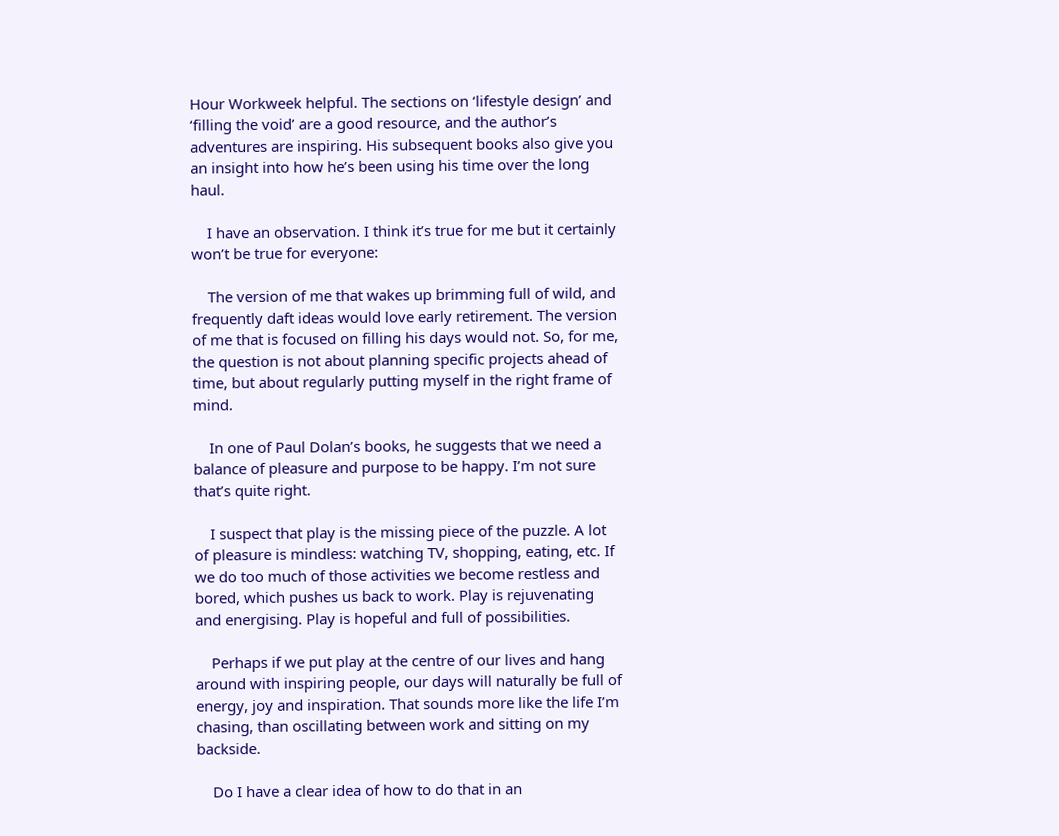Hour Workweek helpful. The sections on ‘lifestyle design’ and ‘filling the void’ are a good resource, and the author’s adventures are inspiring. His subsequent books also give you an insight into how he’s been using his time over the long haul.

    I have an observation. I think it’s true for me but it certainly won’t be true for everyone:

    The version of me that wakes up brimming full of wild, and frequently daft ideas would love early retirement. The version of me that is focused on filling his days would not. So, for me, the question is not about planning specific projects ahead of time, but about regularly putting myself in the right frame of mind.

    In one of Paul Dolan’s books, he suggests that we need a balance of pleasure and purpose to be happy. I’m not sure that’s quite right.

    I suspect that play is the missing piece of the puzzle. A lot of pleasure is mindless: watching TV, shopping, eating, etc. If we do too much of those activities we become restless and bored, which pushes us back to work. Play is rejuvenating and energising. Play is hopeful and full of possibilities.

    Perhaps if we put play at the centre of our lives and hang around with inspiring people, our days will naturally be full of energy, joy and inspiration. That sounds more like the life I’m chasing, than oscillating between work and sitting on my backside.

    Do I have a clear idea of how to do that in an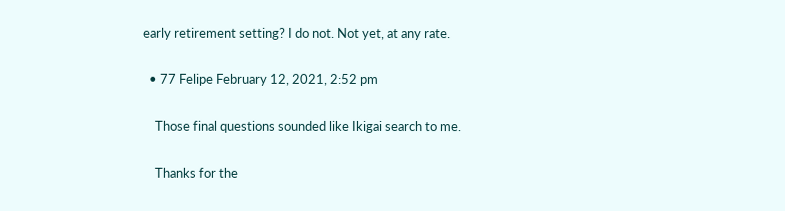early retirement setting? I do not. Not yet, at any rate.

  • 77 Felipe February 12, 2021, 2:52 pm

    Those final questions sounded like Ikigai search to me.

    Thanks for the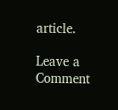article.

Leave a Comment